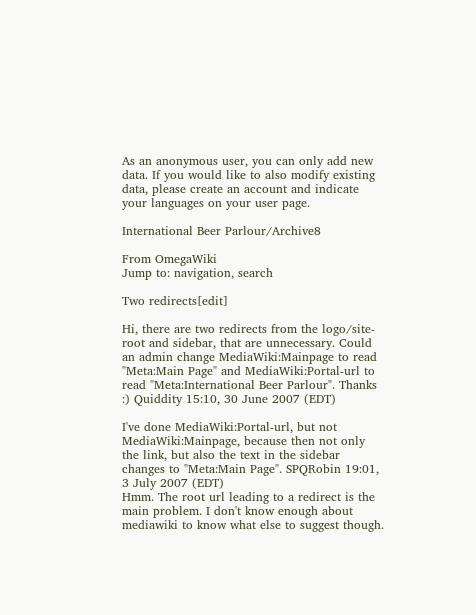As an anonymous user, you can only add new data. If you would like to also modify existing data, please create an account and indicate your languages on your user page.

International Beer Parlour/Archive8

From OmegaWiki
Jump to: navigation, search

Two redirects[edit]

Hi, there are two redirects from the logo/site-root and sidebar, that are unnecessary. Could an admin change MediaWiki:Mainpage to read "Meta:Main Page" and MediaWiki:Portal-url to read "Meta:International Beer Parlour". Thanks :) Quiddity 15:10, 30 June 2007 (EDT)

I've done MediaWiki:Portal-url, but not MediaWiki:Mainpage, because then not only the link, but also the text in the sidebar changes to "Meta:Main Page". SPQRobin 19:01, 3 July 2007 (EDT)
Hmm. The root url leading to a redirect is the main problem. I don't know enough about mediawiki to know what else to suggest though.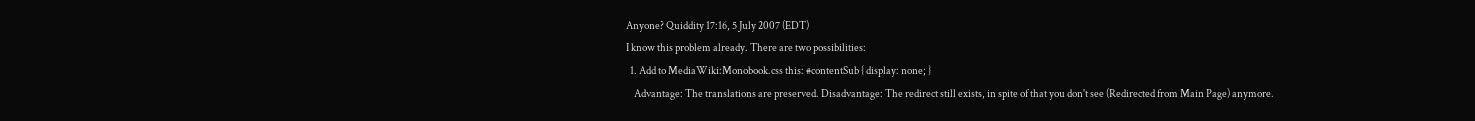Anyone? Quiddity 17:16, 5 July 2007 (EDT)
I know this problem already. There are two possibilities:
  1. Add to MediaWiki:Monobook.css this: #contentSub { display: none; }
    Advantage: The translations are preserved. Disadvantage: The redirect still exists, in spite of that you don't see (Redirected from Main Page) anymore.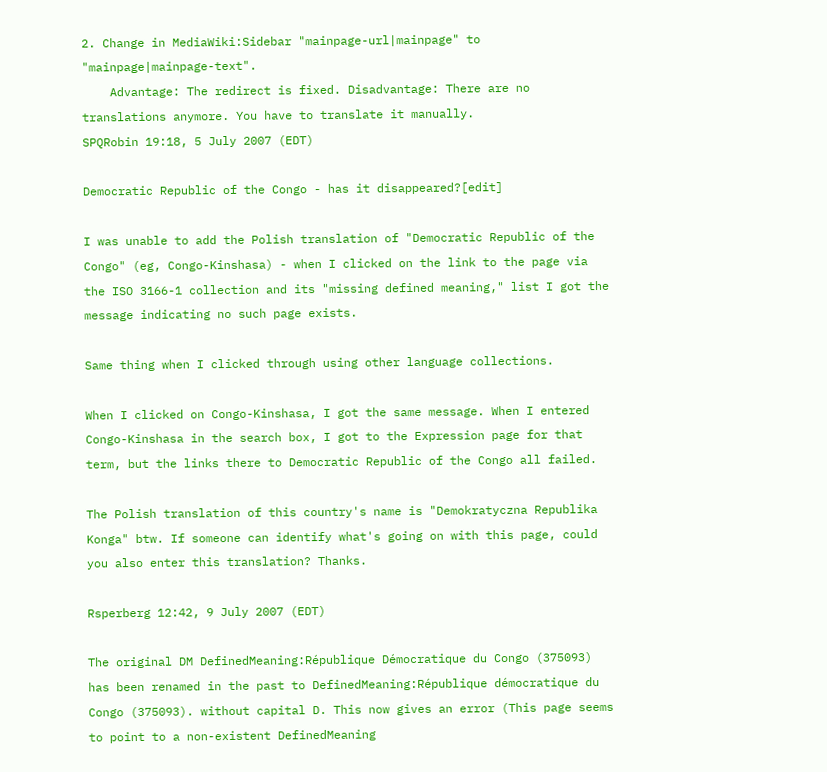2. Change in MediaWiki:Sidebar "mainpage-url|mainpage" to "mainpage|mainpage-text".
    Advantage: The redirect is fixed. Disadvantage: There are no translations anymore. You have to translate it manually.
SPQRobin 19:18, 5 July 2007 (EDT)

Democratic Republic of the Congo - has it disappeared?[edit]

I was unable to add the Polish translation of "Democratic Republic of the Congo" (eg, Congo-Kinshasa) - when I clicked on the link to the page via the ISO 3166-1 collection and its "missing defined meaning," list I got the message indicating no such page exists.

Same thing when I clicked through using other language collections.

When I clicked on Congo-Kinshasa, I got the same message. When I entered Congo-Kinshasa in the search box, I got to the Expression page for that term, but the links there to Democratic Republic of the Congo all failed.

The Polish translation of this country's name is "Demokratyczna Republika Konga" btw. If someone can identify what's going on with this page, could you also enter this translation? Thanks.

Rsperberg 12:42, 9 July 2007 (EDT)

The original DM DefinedMeaning:République Démocratique du Congo (375093) has been renamed in the past to DefinedMeaning:République démocratique du Congo (375093). without capital D. This now gives an error (This page seems to point to a non-existent DefinedMeaning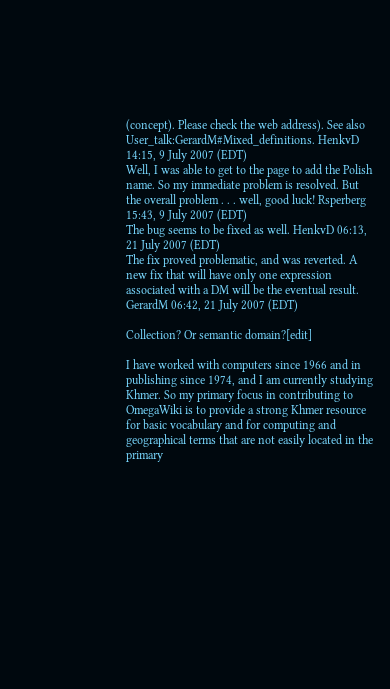(concept). Please check the web address). See also User_talk:GerardM#Mixed_definitions. HenkvD 14:15, 9 July 2007 (EDT)
Well, I was able to get to the page to add the Polish name. So my immediate problem is resolved. But the overall problem . . . well, good luck! Rsperberg 15:43, 9 July 2007 (EDT)
The bug seems to be fixed as well. HenkvD 06:13, 21 July 2007 (EDT)
The fix proved problematic, and was reverted. A new fix that will have only one expression associated with a DM will be the eventual result. GerardM 06:42, 21 July 2007 (EDT)

Collection? Or semantic domain?[edit]

I have worked with computers since 1966 and in publishing since 1974, and I am currently studying Khmer. So my primary focus in contributing to OmegaWiki is to provide a strong Khmer resource for basic vocabulary and for computing and geographical terms that are not easily located in the primary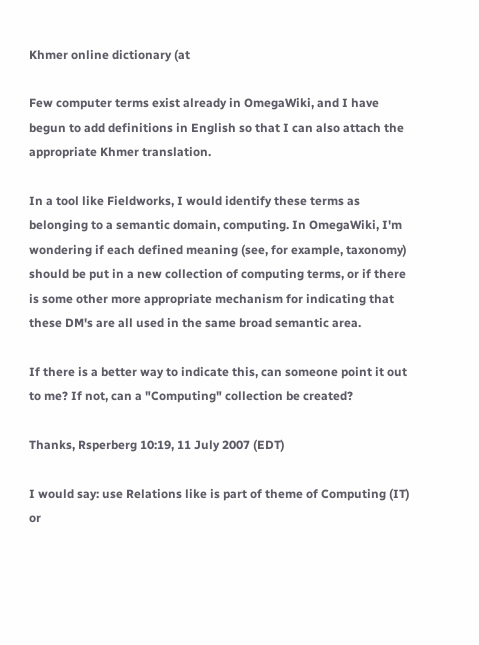Khmer online dictionary (at

Few computer terms exist already in OmegaWiki, and I have begun to add definitions in English so that I can also attach the appropriate Khmer translation.

In a tool like Fieldworks, I would identify these terms as belonging to a semantic domain, computing. In OmegaWiki, I'm wondering if each defined meaning (see, for example, taxonomy) should be put in a new collection of computing terms, or if there is some other more appropriate mechanism for indicating that these DM's are all used in the same broad semantic area.

If there is a better way to indicate this, can someone point it out to me? If not, can a "Computing" collection be created?

Thanks, Rsperberg 10:19, 11 July 2007 (EDT)

I would say: use Relations like is part of theme of Computing (IT) or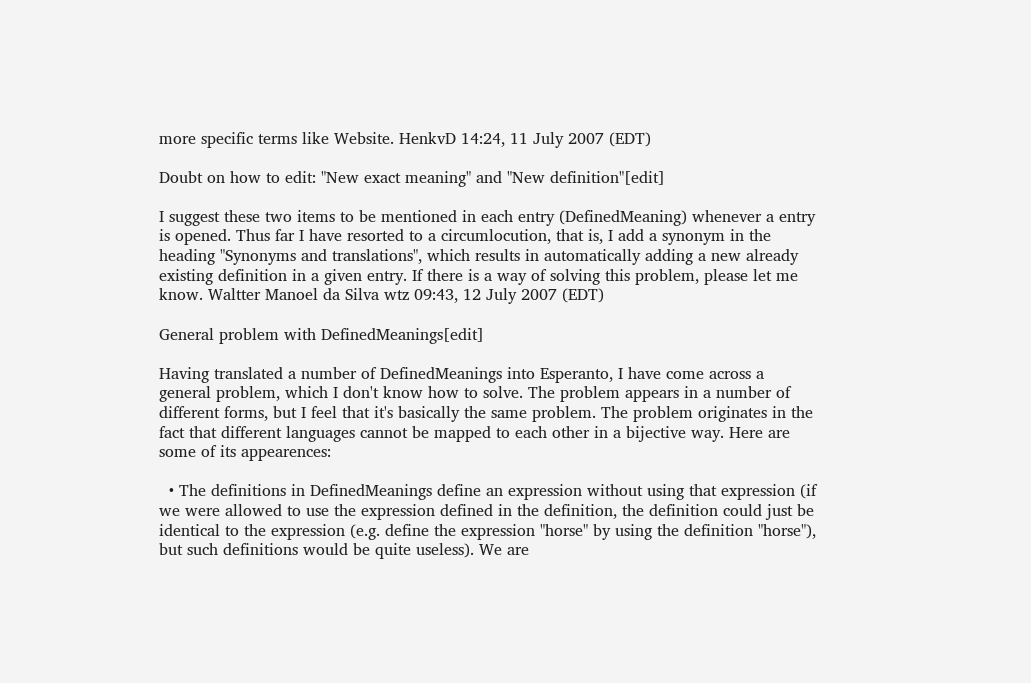more specific terms like Website. HenkvD 14:24, 11 July 2007 (EDT)

Doubt on how to edit: "New exact meaning" and "New definition"[edit]

I suggest these two items to be mentioned in each entry (DefinedMeaning) whenever a entry is opened. Thus far I have resorted to a circumlocution, that is, I add a synonym in the heading "Synonyms and translations", which results in automatically adding a new already existing definition in a given entry. If there is a way of solving this problem, please let me know. Waltter Manoel da Silva wtz 09:43, 12 July 2007 (EDT)

General problem with DefinedMeanings[edit]

Having translated a number of DefinedMeanings into Esperanto, I have come across a general problem, which I don't know how to solve. The problem appears in a number of different forms, but I feel that it's basically the same problem. The problem originates in the fact that different languages cannot be mapped to each other in a bijective way. Here are some of its appearences:

  • The definitions in DefinedMeanings define an expression without using that expression (if we were allowed to use the expression defined in the definition, the definition could just be identical to the expression (e.g. define the expression "horse" by using the definition "horse"), but such definitions would be quite useless). We are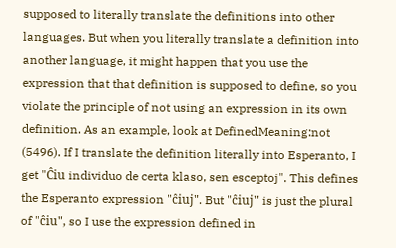supposed to literally translate the definitions into other languages. But when you literally translate a definition into another language, it might happen that you use the expression that that definition is supposed to define, so you violate the principle of not using an expression in its own definition. As an example, look at DefinedMeaning:not (5496). If I translate the definition literally into Esperanto, I get "Ĉiu individuo de certa klaso, sen esceptoj". This defines the Esperanto expression "ĉiuj". But "ĉiuj" is just the plural of "ĉiu", so I use the expression defined in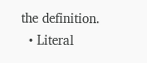the definition.
  • Literal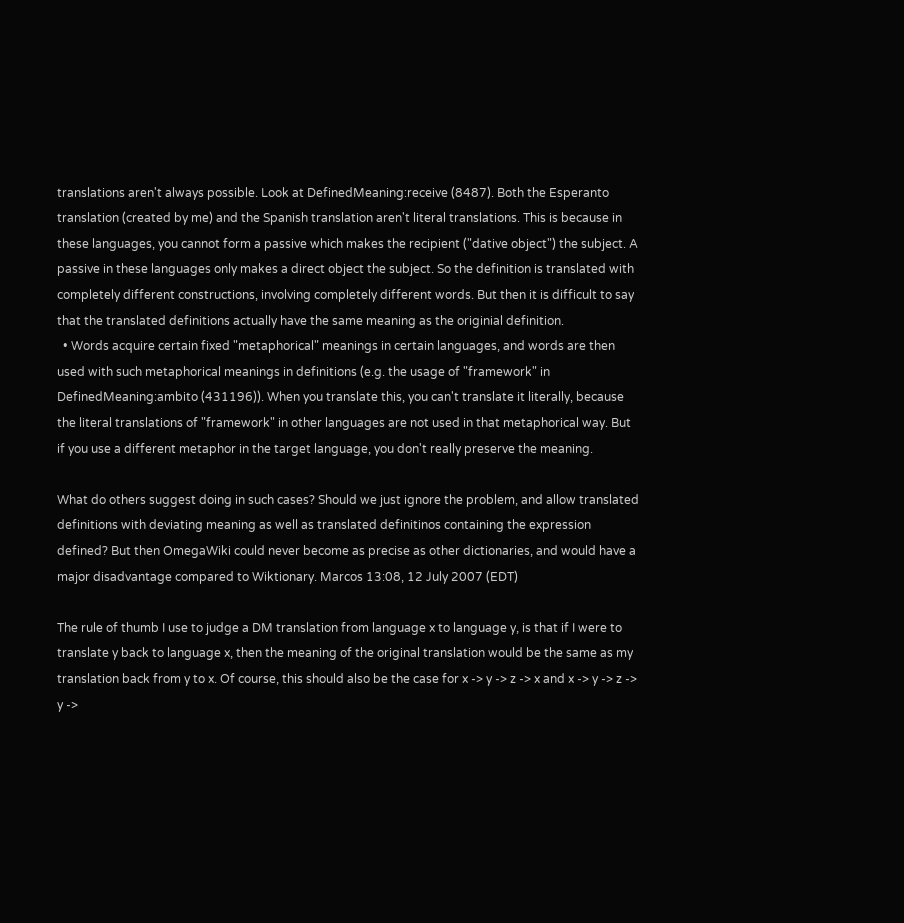translations aren't always possible. Look at DefinedMeaning:receive (8487). Both the Esperanto translation (created by me) and the Spanish translation aren't literal translations. This is because in these languages, you cannot form a passive which makes the recipient ("dative object") the subject. A passive in these languages only makes a direct object the subject. So the definition is translated with completely different constructions, involving completely different words. But then it is difficult to say that the translated definitions actually have the same meaning as the originial definition.
  • Words acquire certain fixed "metaphorical" meanings in certain languages, and words are then used with such metaphorical meanings in definitions (e.g. the usage of "framework" in DefinedMeaning:ambito (431196)). When you translate this, you can't translate it literally, because the literal translations of "framework" in other languages are not used in that metaphorical way. But if you use a different metaphor in the target language, you don't really preserve the meaning.

What do others suggest doing in such cases? Should we just ignore the problem, and allow translated definitions with deviating meaning as well as translated definitinos containing the expression defined? But then OmegaWiki could never become as precise as other dictionaries, and would have a major disadvantage compared to Wiktionary. Marcos 13:08, 12 July 2007 (EDT)

The rule of thumb I use to judge a DM translation from language x to language y, is that if I were to translate y back to language x, then the meaning of the original translation would be the same as my translation back from y to x. Of course, this should also be the case for x -> y -> z -> x and x -> y -> z -> y ->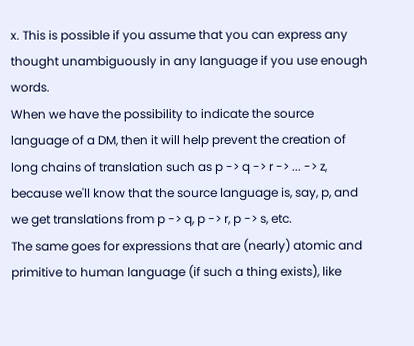x. This is possible if you assume that you can express any thought unambiguously in any language if you use enough words.
When we have the possibility to indicate the source language of a DM, then it will help prevent the creation of long chains of translation such as p -> q -> r -> ... -> z, because we'll know that the source language is, say, p, and we get translations from p -> q, p -> r, p -> s, etc.
The same goes for expressions that are (nearly) atomic and primitive to human language (if such a thing exists), like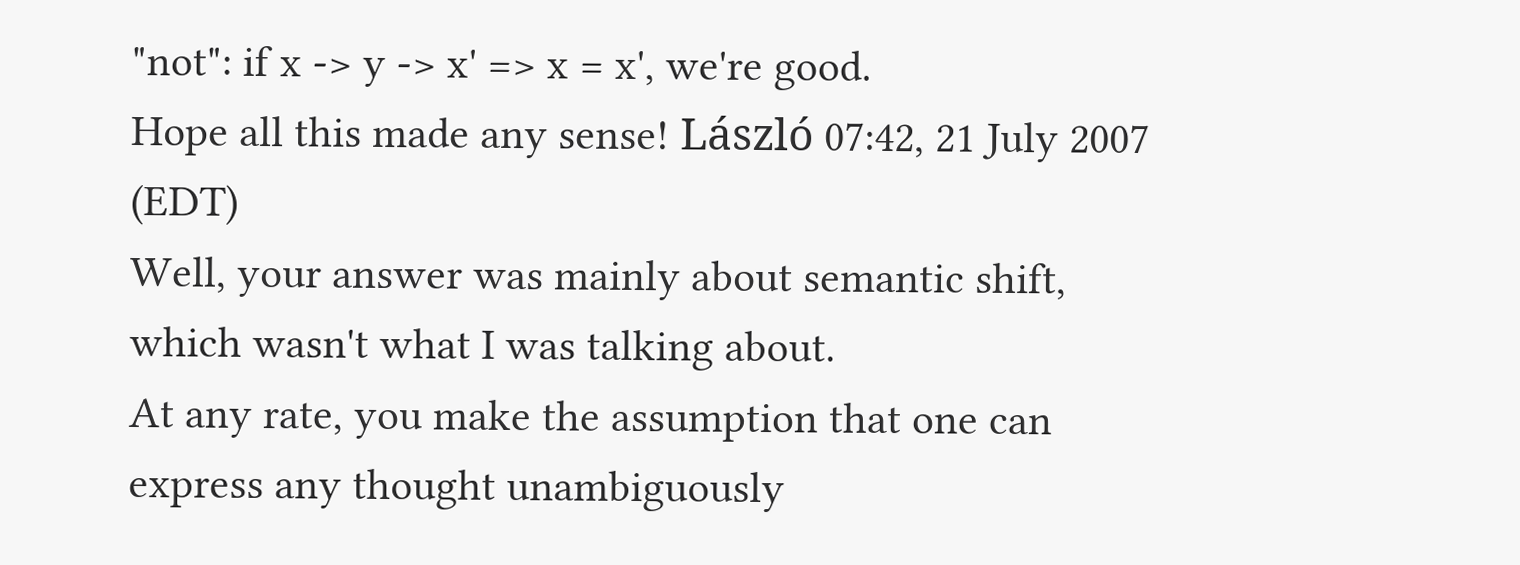"not": if x -> y -> x' => x = x', we're good.
Hope all this made any sense! László 07:42, 21 July 2007 (EDT)
Well, your answer was mainly about semantic shift, which wasn't what I was talking about.
At any rate, you make the assumption that one can express any thought unambiguously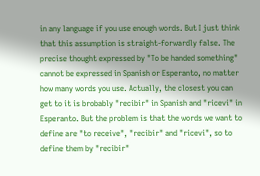in any language if you use enough words. But I just think that this assumption is straight-forwardly false. The precise thought expressed by "To be handed something" cannot be expressed in Spanish or Esperanto, no matter how many words you use. Actually, the closest you can get to it is brobably "recibir" in Spanish and "ricevi" in Esperanto. But the problem is that the words we want to define are "to receive", "recibir" and "ricevi", so to define them by "recibir"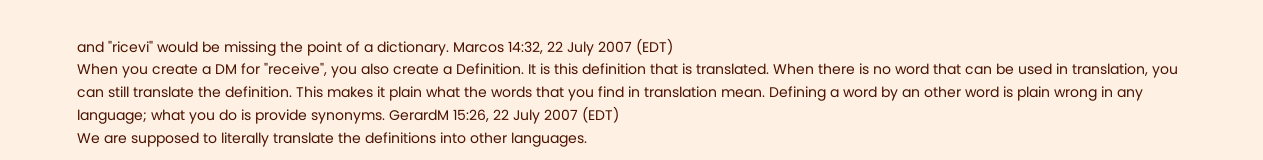and "ricevi" would be missing the point of a dictionary. Marcos 14:32, 22 July 2007 (EDT)
When you create a DM for "receive", you also create a Definition. It is this definition that is translated. When there is no word that can be used in translation, you can still translate the definition. This makes it plain what the words that you find in translation mean. Defining a word by an other word is plain wrong in any language; what you do is provide synonyms. GerardM 15:26, 22 July 2007 (EDT)
We are supposed to literally translate the definitions into other languages.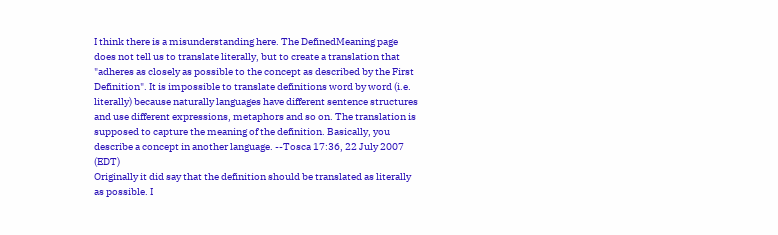I think there is a misunderstanding here. The DefinedMeaning page does not tell us to translate literally, but to create a translation that "adheres as closely as possible to the concept as described by the First Definition". It is impossible to translate definitions word by word (i.e. literally) because naturally languages have different sentence structures and use different expressions, metaphors and so on. The translation is supposed to capture the meaning of the definition. Basically, you describe a concept in another language. --Tosca 17:36, 22 July 2007 (EDT)
Originally it did say that the definition should be translated as literally as possible. I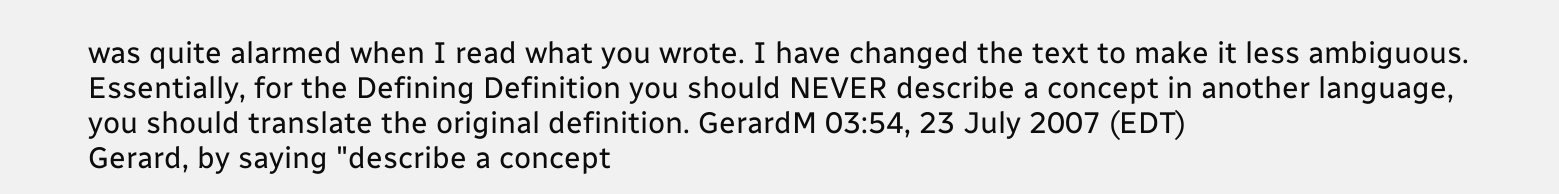was quite alarmed when I read what you wrote. I have changed the text to make it less ambiguous. Essentially, for the Defining Definition you should NEVER describe a concept in another language, you should translate the original definition. GerardM 03:54, 23 July 2007 (EDT)
Gerard, by saying "describe a concept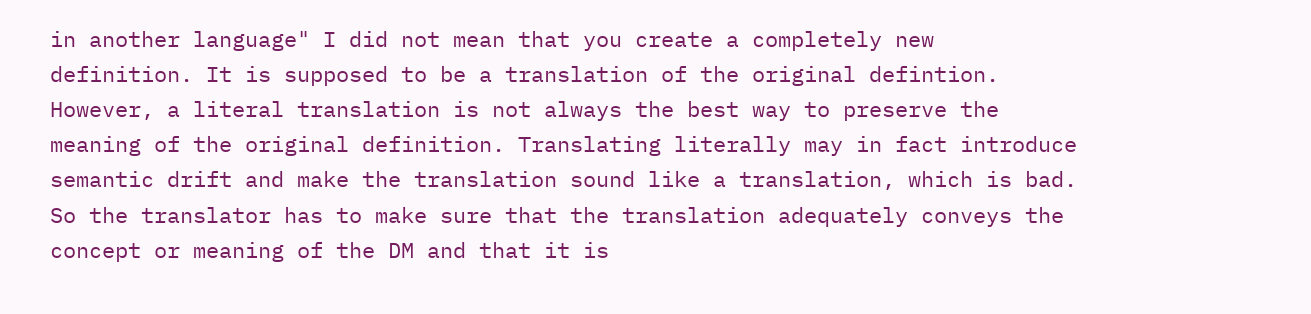in another language" I did not mean that you create a completely new definition. It is supposed to be a translation of the original defintion. However, a literal translation is not always the best way to preserve the meaning of the original definition. Translating literally may in fact introduce semantic drift and make the translation sound like a translation, which is bad. So the translator has to make sure that the translation adequately conveys the concept or meaning of the DM and that it is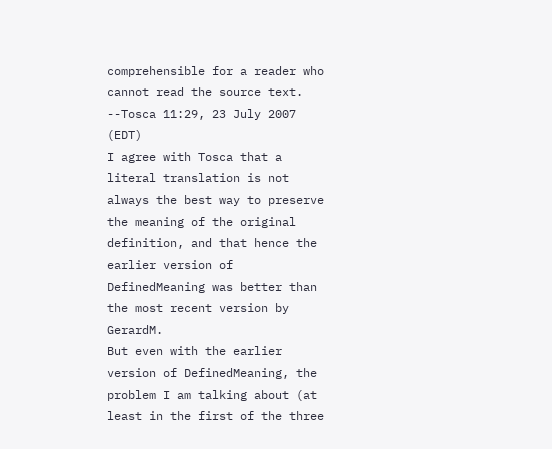comprehensible for a reader who cannot read the source text. --Tosca 11:29, 23 July 2007 (EDT)
I agree with Tosca that a literal translation is not always the best way to preserve the meaning of the original definition, and that hence the earlier version of DefinedMeaning was better than the most recent version by GerardM.
But even with the earlier version of DefinedMeaning, the problem I am talking about (at least in the first of the three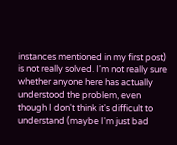instances mentioned in my first post) is not really solved. I'm not really sure whether anyone here has actually understood the problem, even though I don't think it's difficult to understand (maybe I'm just bad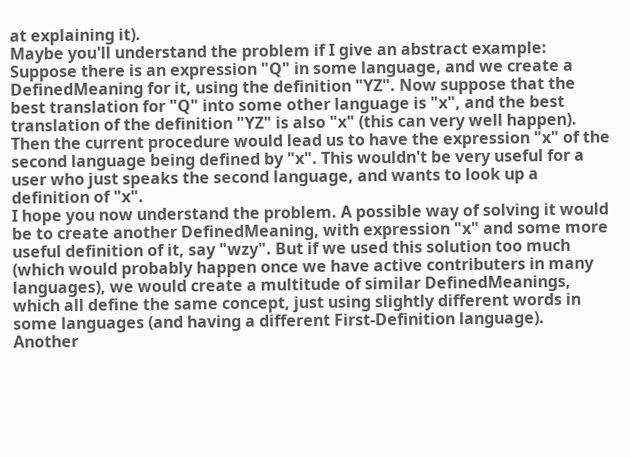at explaining it).
Maybe you'll understand the problem if I give an abstract example: Suppose there is an expression "Q" in some language, and we create a DefinedMeaning for it, using the definition "YZ". Now suppose that the best translation for "Q" into some other language is "x", and the best translation of the definition "YZ" is also "x" (this can very well happen). Then the current procedure would lead us to have the expression "x" of the second language being defined by "x". This wouldn't be very useful for a user who just speaks the second language, and wants to look up a definition of "x".
I hope you now understand the problem. A possible way of solving it would be to create another DefinedMeaning, with expression "x" and some more useful definition of it, say "wzy". But if we used this solution too much (which would probably happen once we have active contributers in many languages), we would create a multitude of similar DefinedMeanings, which all define the same concept, just using slightly different words in some languages (and having a different First-Definition language).
Another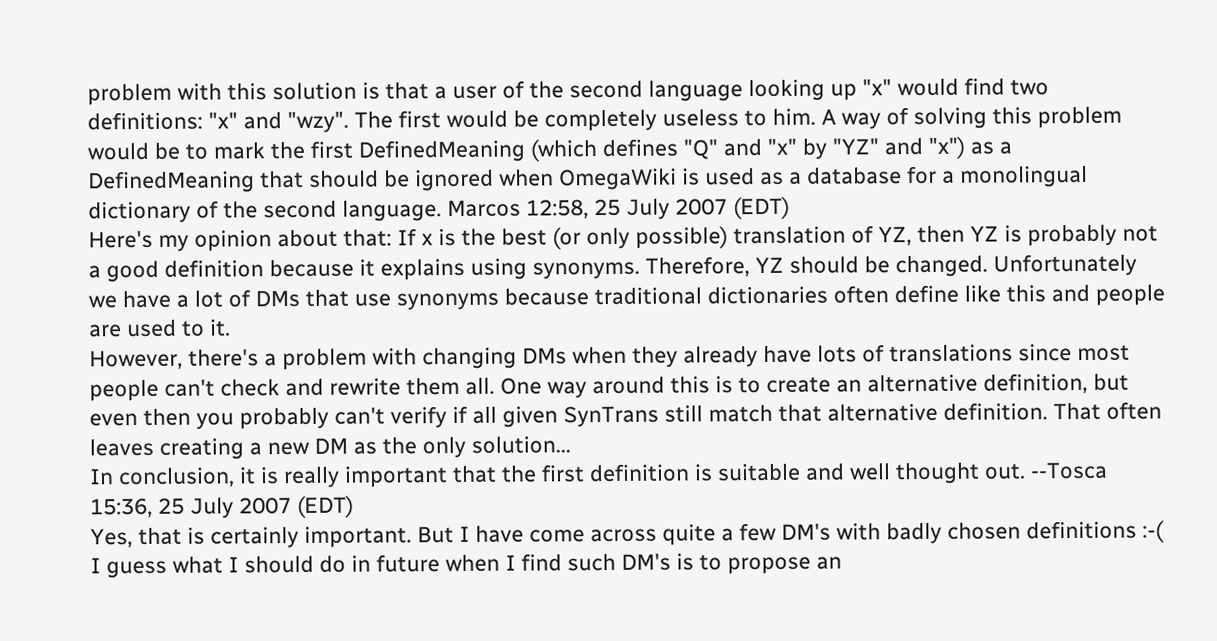problem with this solution is that a user of the second language looking up "x" would find two definitions: "x" and "wzy". The first would be completely useless to him. A way of solving this problem would be to mark the first DefinedMeaning (which defines "Q" and "x" by "YZ" and "x") as a DefinedMeaning that should be ignored when OmegaWiki is used as a database for a monolingual dictionary of the second language. Marcos 12:58, 25 July 2007 (EDT)
Here's my opinion about that: If x is the best (or only possible) translation of YZ, then YZ is probably not a good definition because it explains using synonyms. Therefore, YZ should be changed. Unfortunately we have a lot of DMs that use synonyms because traditional dictionaries often define like this and people are used to it.
However, there's a problem with changing DMs when they already have lots of translations since most people can't check and rewrite them all. One way around this is to create an alternative definition, but even then you probably can't verify if all given SynTrans still match that alternative definition. That often leaves creating a new DM as the only solution...
In conclusion, it is really important that the first definition is suitable and well thought out. --Tosca 15:36, 25 July 2007 (EDT)
Yes, that is certainly important. But I have come across quite a few DM's with badly chosen definitions :-(
I guess what I should do in future when I find such DM's is to propose an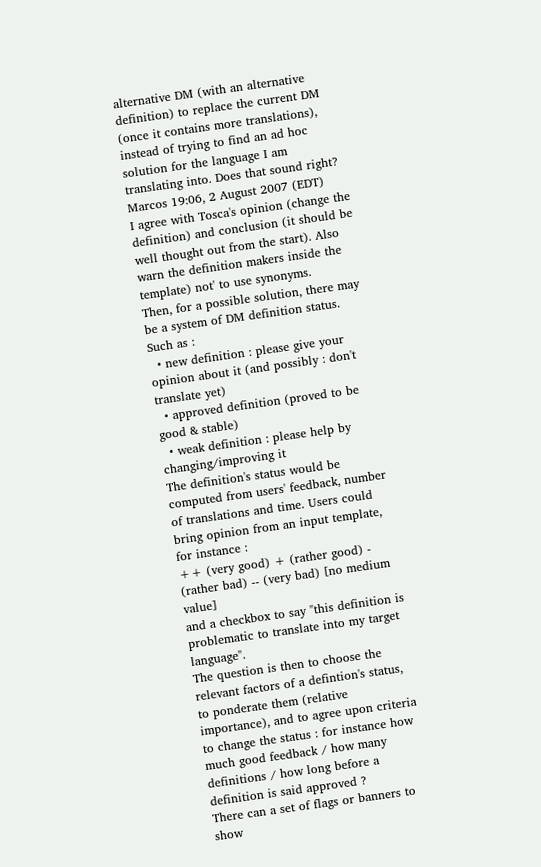alternative DM (with an alternative definition) to replace the current DM (once it contains more translations), instead of trying to find an ad hoc solution for the language I am translating into. Does that sound right? Marcos 19:06, 2 August 2007 (EDT)
I agree with Tosca's opinion (change the definition) and conclusion (it should be well thought out from the start). Also warn the definition makers inside the template) not' to use synonyms.
Then, for a possible solution, there may be a system of DM definition status. Such as :
  • new definition : please give your opinion about it (and possibly : don't translate yet)
  • approved definition (proved to be good & stable)
  • weak definition : please help by changing/improving it
The definition's status would be computed from users' feedback, number of translations and time. Users could bring opinion from an input template, for instance :
++ (very good) + (rather good) - (rather bad) -- (very bad) [no medium value]
and a checkbox to say "this definition is problematic to translate into my target language".
The question is then to choose the relevant factors of a defintion's status, to ponderate them (relative importance), and to agree upon criteria to change the status : for instance how much good feedback / how many definitions / how long before a definition is said approved ?
There can a set of flags or banners to show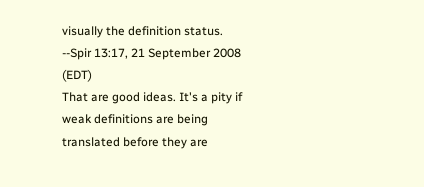visually the definition status.
--Spir 13:17, 21 September 2008 (EDT)
That are good ideas. It's a pity if weak definitions are being translated before they are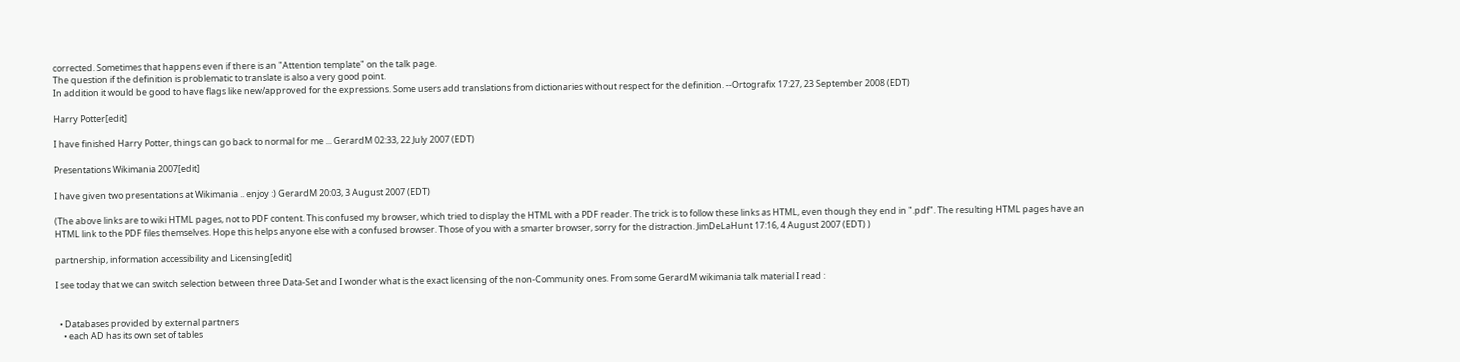corrected. Sometimes that happens even if there is an "Attention template" on the talk page.
The question if the definition is problematic to translate is also a very good point.
In addition it would be good to have flags like new/approved for the expressions. Some users add translations from dictionaries without respect for the definition. --Ortografix 17:27, 23 September 2008 (EDT)

Harry Potter[edit]

I have finished Harry Potter, things can go back to normal for me ... GerardM 02:33, 22 July 2007 (EDT)

Presentations Wikimania 2007[edit]

I have given two presentations at Wikimania .. enjoy :) GerardM 20:03, 3 August 2007 (EDT)

(The above links are to wiki HTML pages, not to PDF content. This confused my browser, which tried to display the HTML with a PDF reader. The trick is to follow these links as HTML, even though they end in ".pdf". The resulting HTML pages have an HTML link to the PDF files themselves. Hope this helps anyone else with a confused browser. Those of you with a smarter browser, sorry for the distraction. JimDeLaHunt 17:16, 4 August 2007 (EDT) )

partnership, information accessibility and Licensing[edit]

I see today that we can switch selection between three Data-Set and I wonder what is the exact licensing of the non-Community ones. From some GerardM wikimania talk material I read :


  • Databases provided by external partners
    • each AD has its own set of tables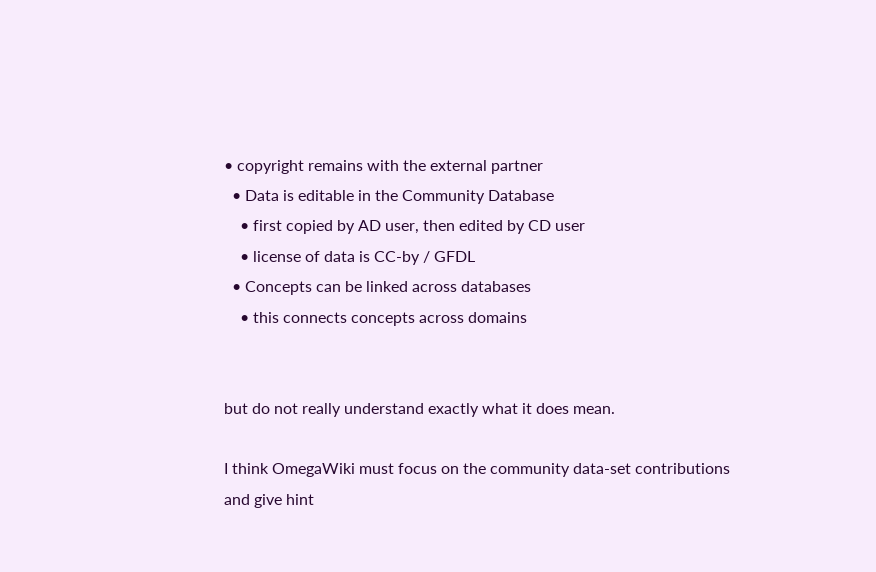• copyright remains with the external partner
  • Data is editable in the Community Database
    • first copied by AD user, then edited by CD user
    • license of data is CC-by / GFDL
  • Concepts can be linked across databases
    • this connects concepts across domains


but do not really understand exactly what it does mean.

I think OmegaWiki must focus on the community data-set contributions and give hint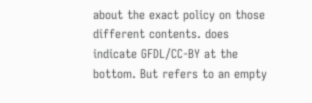about the exact policy on those different contents. does indicate GFDL/CC-BY at the bottom. But refers to an empty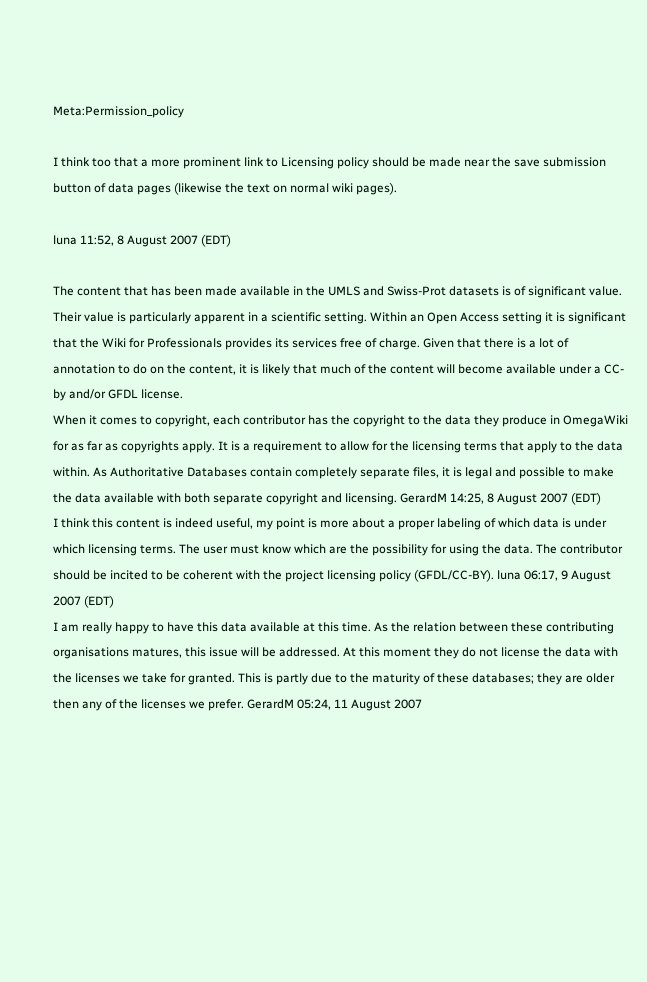Meta:Permission_policy

I think too that a more prominent link to Licensing policy should be made near the save submission button of data pages (likewise the text on normal wiki pages).

luna 11:52, 8 August 2007 (EDT)

The content that has been made available in the UMLS and Swiss-Prot datasets is of significant value. Their value is particularly apparent in a scientific setting. Within an Open Access setting it is significant that the Wiki for Professionals provides its services free of charge. Given that there is a lot of annotation to do on the content, it is likely that much of the content will become available under a CC-by and/or GFDL license.
When it comes to copyright, each contributor has the copyright to the data they produce in OmegaWiki for as far as copyrights apply. It is a requirement to allow for the licensing terms that apply to the data within. As Authoritative Databases contain completely separate files, it is legal and possible to make the data available with both separate copyright and licensing. GerardM 14:25, 8 August 2007 (EDT)
I think this content is indeed useful, my point is more about a proper labeling of which data is under which licensing terms. The user must know which are the possibility for using the data. The contributor should be incited to be coherent with the project licensing policy (GFDL/CC-BY). luna 06:17, 9 August 2007 (EDT)
I am really happy to have this data available at this time. As the relation between these contributing organisations matures, this issue will be addressed. At this moment they do not license the data with the licenses we take for granted. This is partly due to the maturity of these databases; they are older then any of the licenses we prefer. GerardM 05:24, 11 August 2007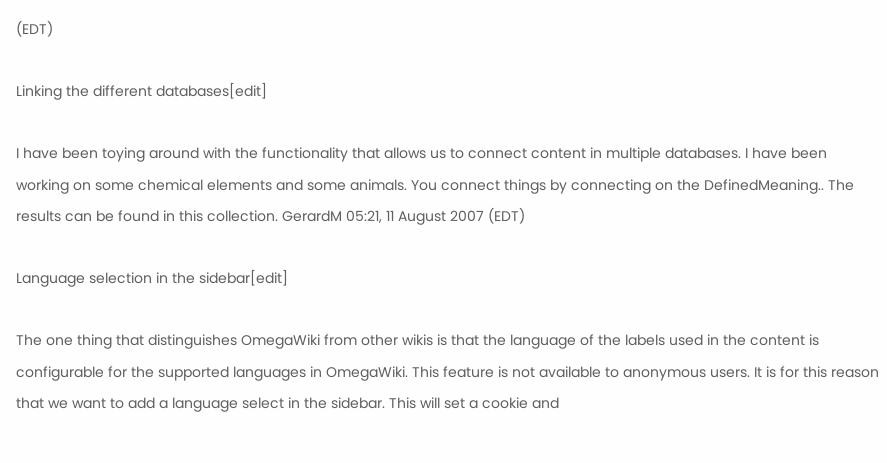(EDT)

Linking the different databases[edit]

I have been toying around with the functionality that allows us to connect content in multiple databases. I have been working on some chemical elements and some animals. You connect things by connecting on the DefinedMeaning.. The results can be found in this collection. GerardM 05:21, 11 August 2007 (EDT)

Language selection in the sidebar[edit]

The one thing that distinguishes OmegaWiki from other wikis is that the language of the labels used in the content is configurable for the supported languages in OmegaWiki. This feature is not available to anonymous users. It is for this reason that we want to add a language select in the sidebar. This will set a cookie and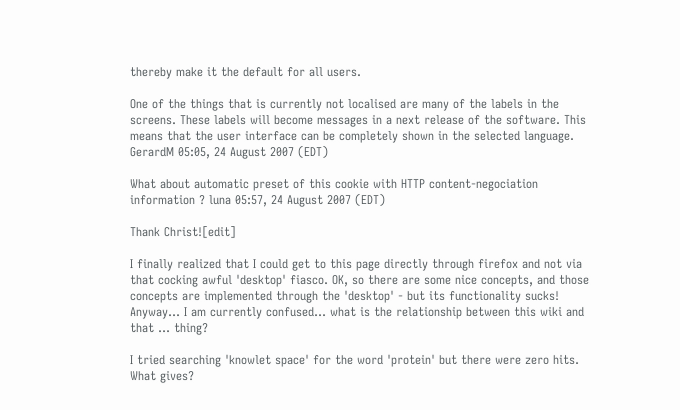thereby make it the default for all users.

One of the things that is currently not localised are many of the labels in the screens. These labels will become messages in a next release of the software. This means that the user interface can be completely shown in the selected language. GerardM 05:05, 24 August 2007 (EDT)

What about automatic preset of this cookie with HTTP content-negociation information ? luna 05:57, 24 August 2007 (EDT)

Thank Christ![edit]

I finally realized that I could get to this page directly through firefox and not via that cocking awful 'desktop' fiasco. OK, so there are some nice concepts, and those concepts are implemented through the 'desktop' - but its functionality sucks! Anyway... I am currently confused... what is the relationship between this wiki and that ... thing?

I tried searching 'knowlet space' for the word 'protein' but there were zero hits. What gives?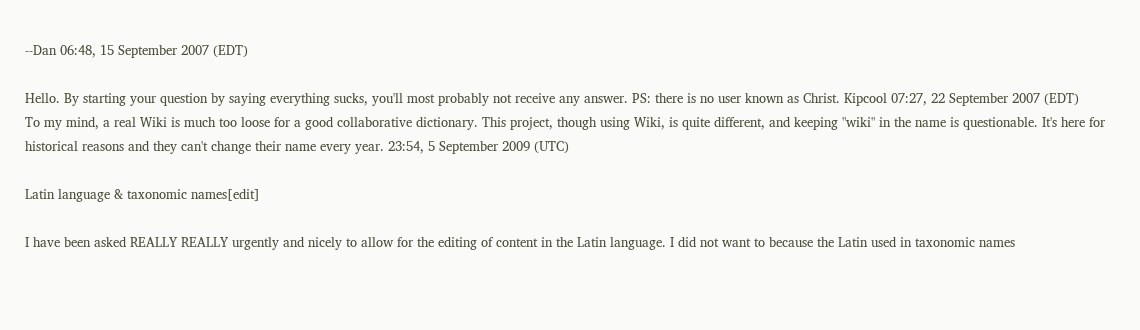--Dan 06:48, 15 September 2007 (EDT)

Hello. By starting your question by saying everything sucks, you'll most probably not receive any answer. PS: there is no user known as Christ. Kipcool 07:27, 22 September 2007 (EDT)
To my mind, a real Wiki is much too loose for a good collaborative dictionary. This project, though using Wiki, is quite different, and keeping "wiki" in the name is questionable. It's here for historical reasons and they can't change their name every year. 23:54, 5 September 2009 (UTC)

Latin language & taxonomic names[edit]

I have been asked REALLY REALLY urgently and nicely to allow for the editing of content in the Latin language. I did not want to because the Latin used in taxonomic names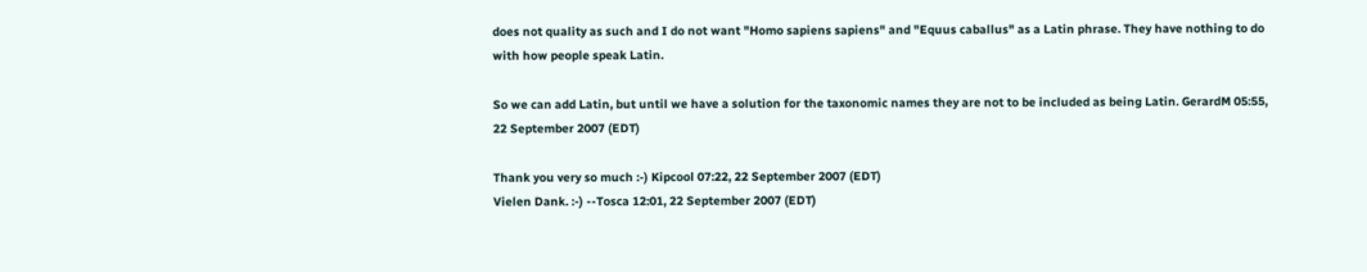does not quality as such and I do not want "Homo sapiens sapiens" and "Equus caballus" as a Latin phrase. They have nothing to do with how people speak Latin.

So we can add Latin, but until we have a solution for the taxonomic names they are not to be included as being Latin. GerardM 05:55, 22 September 2007 (EDT)

Thank you very so much :-) Kipcool 07:22, 22 September 2007 (EDT)
Vielen Dank. :-) --Tosca 12:01, 22 September 2007 (EDT)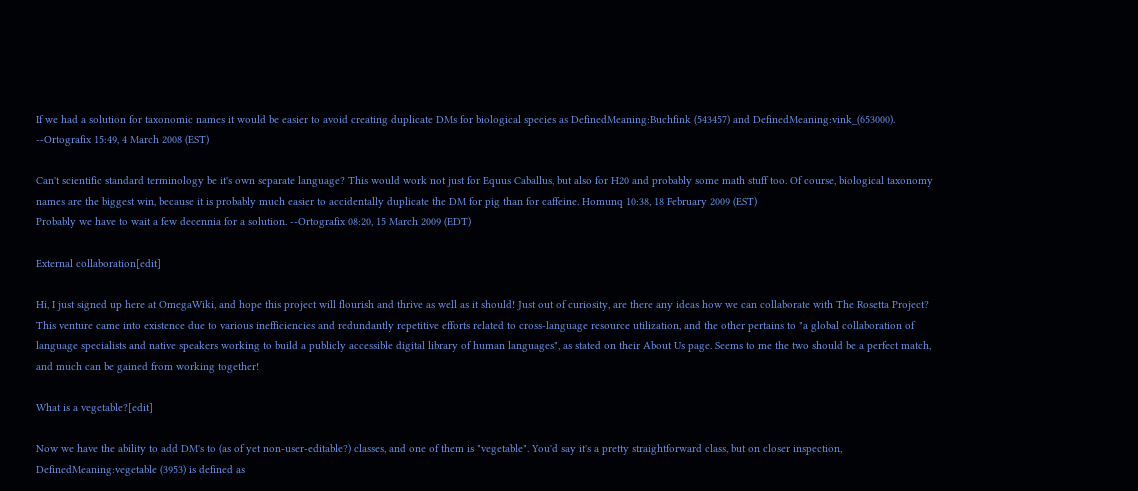If we had a solution for taxonomic names it would be easier to avoid creating duplicate DMs for biological species as DefinedMeaning:Buchfink (543457) and DefinedMeaning:vink_(653000). --Ortografix 15:49, 4 March 2008 (EST)

Can't scientific standard terminology be it's own separate language? This would work not just for Equus Caballus, but also for H20 and probably some math stuff too. Of course, biological taxonomy names are the biggest win, because it is probably much easier to accidentally duplicate the DM for pig than for caffeine. Homunq 10:38, 18 February 2009 (EST)
Probably we have to wait a few decennia for a solution. --Ortografix 08:20, 15 March 2009 (EDT)

External collaboration[edit]

Hi, I just signed up here at OmegaWiki, and hope this project will flourish and thrive as well as it should! Just out of curiosity, are there any ideas how we can collaborate with The Rosetta Project? This venture came into existence due to various inefficiencies and redundantly repetitive efforts related to cross-language resource utilization, and the other pertains to "a global collaboration of language specialists and native speakers working to build a publicly accessible digital library of human languages", as stated on their About Us page. Seems to me the two should be a perfect match, and much can be gained from working together!

What is a vegetable?[edit]

Now we have the ability to add DM's to (as of yet non-user-editable?) classes, and one of them is "vegetable". You'd say it's a pretty straightforward class, but on closer inspection, DefinedMeaning:vegetable (3953) is defined as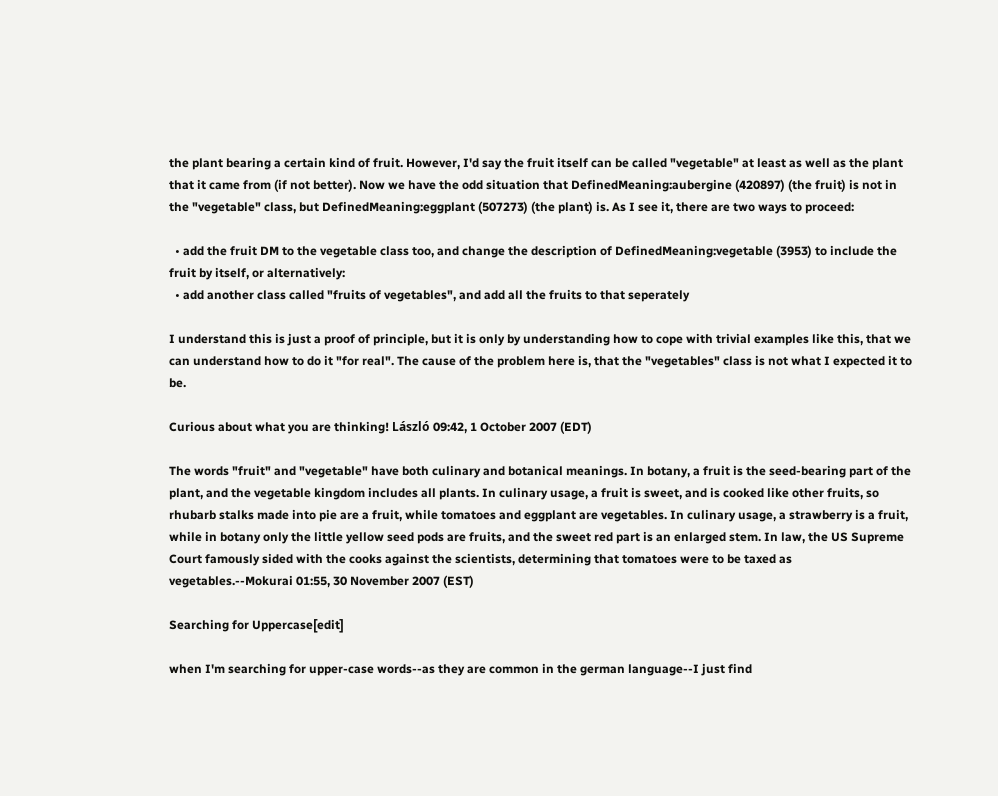the plant bearing a certain kind of fruit. However, I'd say the fruit itself can be called "vegetable" at least as well as the plant that it came from (if not better). Now we have the odd situation that DefinedMeaning:aubergine (420897) (the fruit) is not in the "vegetable" class, but DefinedMeaning:eggplant (507273) (the plant) is. As I see it, there are two ways to proceed:

  • add the fruit DM to the vegetable class too, and change the description of DefinedMeaning:vegetable (3953) to include the fruit by itself, or alternatively:
  • add another class called "fruits of vegetables", and add all the fruits to that seperately

I understand this is just a proof of principle, but it is only by understanding how to cope with trivial examples like this, that we can understand how to do it "for real". The cause of the problem here is, that the "vegetables" class is not what I expected it to be.

Curious about what you are thinking! László 09:42, 1 October 2007 (EDT)

The words "fruit" and "vegetable" have both culinary and botanical meanings. In botany, a fruit is the seed-bearing part of the plant, and the vegetable kingdom includes all plants. In culinary usage, a fruit is sweet, and is cooked like other fruits, so rhubarb stalks made into pie are a fruit, while tomatoes and eggplant are vegetables. In culinary usage, a strawberry is a fruit, while in botany only the little yellow seed pods are fruits, and the sweet red part is an enlarged stem. In law, the US Supreme Court famously sided with the cooks against the scientists, determining that tomatoes were to be taxed as vegetables.--Mokurai 01:55, 30 November 2007 (EST)

Searching for Uppercase[edit]

when I'm searching for upper-case words--as they are common in the german language--I just find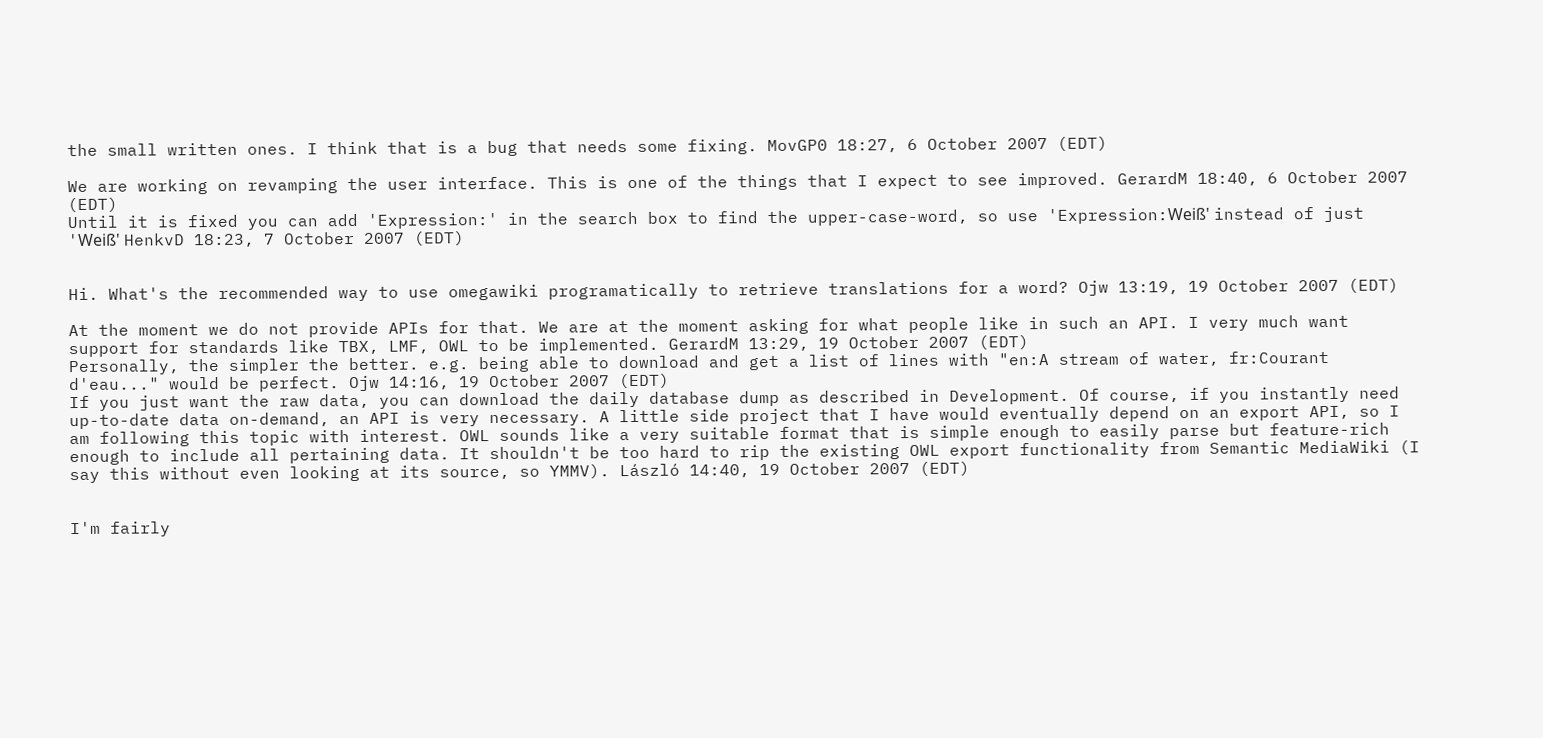the small written ones. I think that is a bug that needs some fixing. MovGP0 18:27, 6 October 2007 (EDT)

We are working on revamping the user interface. This is one of the things that I expect to see improved. GerardM 18:40, 6 October 2007 (EDT)
Until it is fixed you can add 'Expression:' in the search box to find the upper-case-word, so use 'Expression:Weiß' instead of just 'Weiß' HenkvD 18:23, 7 October 2007 (EDT)


Hi. What's the recommended way to use omegawiki programatically to retrieve translations for a word? Ojw 13:19, 19 October 2007 (EDT)

At the moment we do not provide APIs for that. We are at the moment asking for what people like in such an API. I very much want support for standards like TBX, LMF, OWL to be implemented. GerardM 13:29, 19 October 2007 (EDT)
Personally, the simpler the better. e.g. being able to download and get a list of lines with "en:A stream of water, fr:Courant d'eau..." would be perfect. Ojw 14:16, 19 October 2007 (EDT)
If you just want the raw data, you can download the daily database dump as described in Development. Of course, if you instantly need up-to-date data on-demand, an API is very necessary. A little side project that I have would eventually depend on an export API, so I am following this topic with interest. OWL sounds like a very suitable format that is simple enough to easily parse but feature-rich enough to include all pertaining data. It shouldn't be too hard to rip the existing OWL export functionality from Semantic MediaWiki (I say this without even looking at its source, so YMMV). László 14:40, 19 October 2007 (EDT)


I'm fairly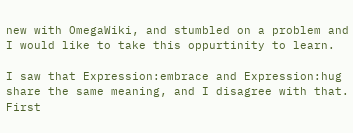new with OmegaWiki, and stumbled on a problem and I would like to take this oppurtinity to learn.

I saw that Expression:embrace and Expression:hug share the same meaning, and I disagree with that. First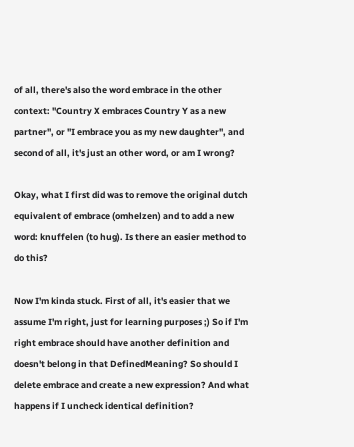of all, there's also the word embrace in the other context: "Country X embraces Country Y as a new partner", or "I embrace you as my new daughter", and second of all, it's just an other word, or am I wrong?

Okay, what I first did was to remove the original dutch equivalent of embrace (omhelzen) and to add a new word: knuffelen (to hug). Is there an easier method to do this?

Now I'm kinda stuck. First of all, it's easier that we assume I'm right, just for learning purposes ;) So if I'm right embrace should have another definition and doesn't belong in that DefinedMeaning? So should I delete embrace and create a new expression? And what happens if I uncheck identical definition?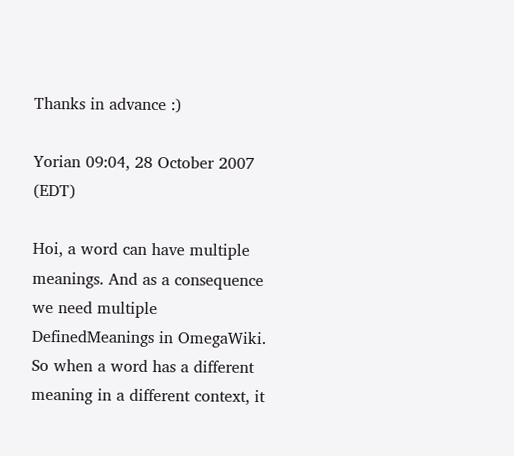Thanks in advance :)

Yorian 09:04, 28 October 2007 (EDT)

Hoi, a word can have multiple meanings. And as a consequence we need multiple DefinedMeanings in OmegaWiki. So when a word has a different meaning in a different context, it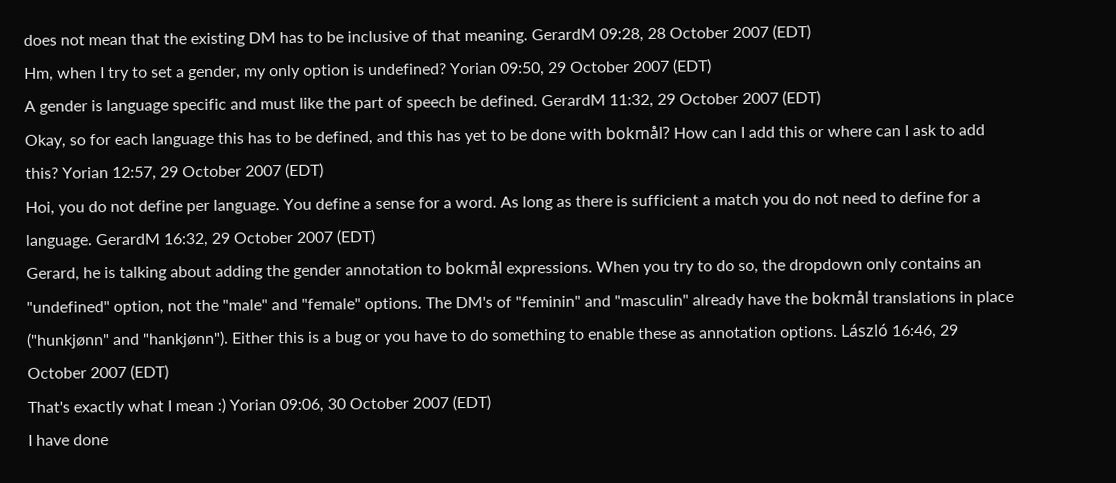does not mean that the existing DM has to be inclusive of that meaning. GerardM 09:28, 28 October 2007 (EDT)
Hm, when I try to set a gender, my only option is undefined? Yorian 09:50, 29 October 2007 (EDT)
A gender is language specific and must like the part of speech be defined. GerardM 11:32, 29 October 2007 (EDT)
Okay, so for each language this has to be defined, and this has yet to be done with bokmål? How can I add this or where can I ask to add this? Yorian 12:57, 29 October 2007 (EDT)
Hoi, you do not define per language. You define a sense for a word. As long as there is sufficient a match you do not need to define for a language. GerardM 16:32, 29 October 2007 (EDT)
Gerard, he is talking about adding the gender annotation to bokmål expressions. When you try to do so, the dropdown only contains an "undefined" option, not the "male" and "female" options. The DM's of "feminin" and "masculin" already have the bokmål translations in place ("hunkjønn" and "hankjønn"). Either this is a bug or you have to do something to enable these as annotation options. László 16:46, 29 October 2007 (EDT)
That's exactly what I mean :) Yorian 09:06, 30 October 2007 (EDT)
I have done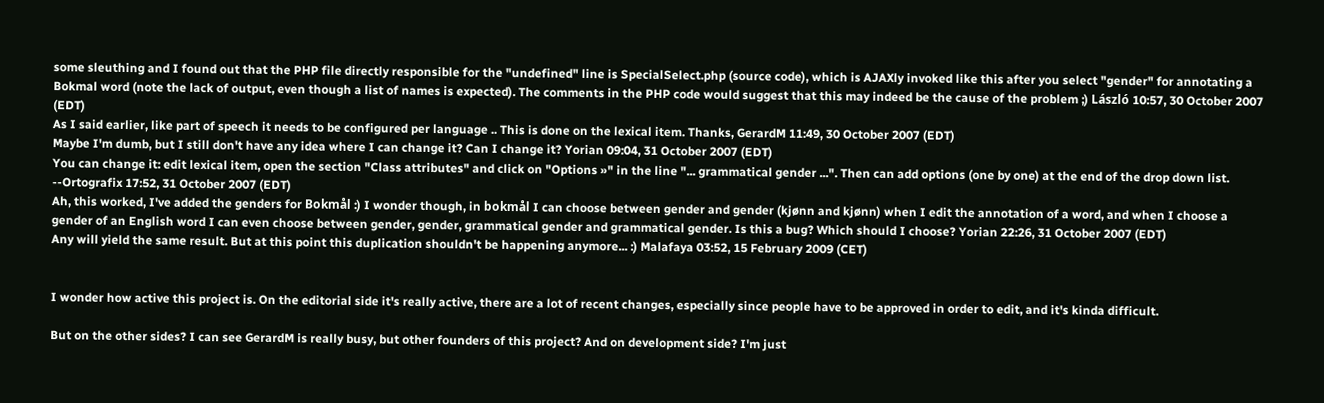some sleuthing and I found out that the PHP file directly responsible for the "undefined" line is SpecialSelect.php (source code), which is AJAXly invoked like this after you select "gender" for annotating a Bokmal word (note the lack of output, even though a list of names is expected). The comments in the PHP code would suggest that this may indeed be the cause of the problem ;) László 10:57, 30 October 2007 (EDT)
As I said earlier, like part of speech it needs to be configured per language .. This is done on the lexical item. Thanks, GerardM 11:49, 30 October 2007 (EDT)
Maybe I'm dumb, but I still don't have any idea where I can change it? Can I change it? Yorian 09:04, 31 October 2007 (EDT)
You can change it: edit lexical item, open the section "Class attributes" and click on "Options »" in the line "... grammatical gender ...". Then can add options (one by one) at the end of the drop down list. --Ortografix 17:52, 31 October 2007 (EDT)
Ah, this worked, I've added the genders for Bokmål :) I wonder though, in bokmål I can choose between gender and gender (kjønn and kjønn) when I edit the annotation of a word, and when I choose a gender of an English word I can even choose between gender, gender, grammatical gender and grammatical gender. Is this a bug? Which should I choose? Yorian 22:26, 31 October 2007 (EDT)
Any will yield the same result. But at this point this duplication shouldn't be happening anymore... :) Malafaya 03:52, 15 February 2009 (CET)


I wonder how active this project is. On the editorial side it's really active, there are a lot of recent changes, especially since people have to be approved in order to edit, and it's kinda difficult.

But on the other sides? I can see GerardM is really busy, but other founders of this project? And on development side? I'm just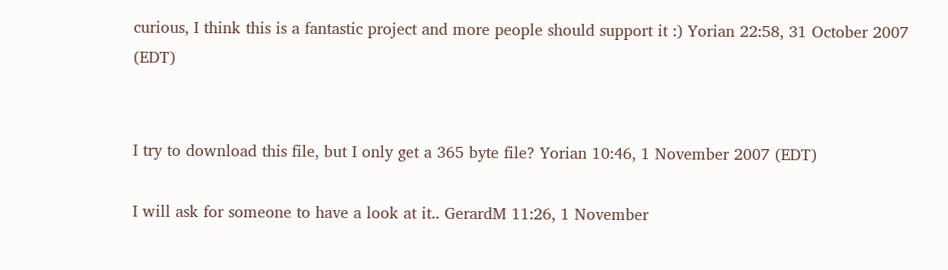curious, I think this is a fantastic project and more people should support it :) Yorian 22:58, 31 October 2007 (EDT)


I try to download this file, but I only get a 365 byte file? Yorian 10:46, 1 November 2007 (EDT)

I will ask for someone to have a look at it.. GerardM 11:26, 1 November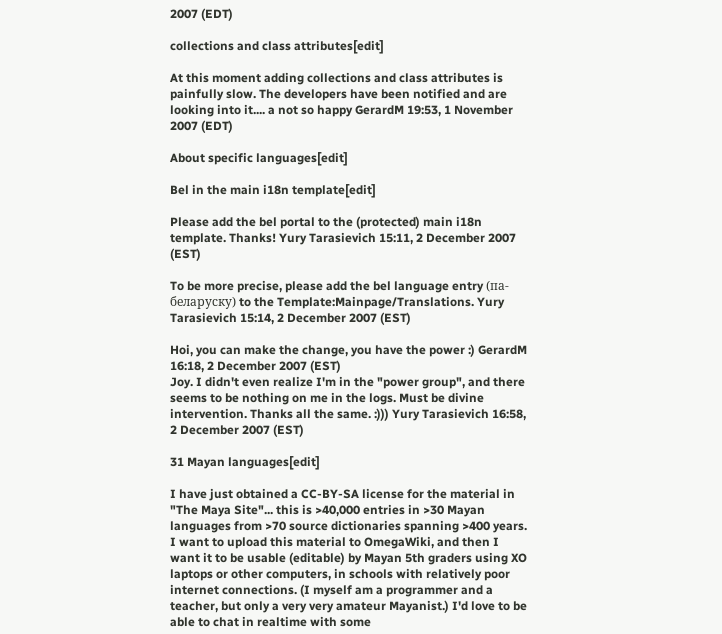2007 (EDT)

collections and class attributes[edit]

At this moment adding collections and class attributes is painfully slow. The developers have been notified and are looking into it.... a not so happy GerardM 19:53, 1 November 2007 (EDT)

About specific languages[edit]

Bel in the main i18n template[edit]

Please add the bel portal to the (protected) main i18n template. Thanks! Yury Tarasievich 15:11, 2 December 2007 (EST)

To be more precise, please add the bel language entry (па-беларуску) to the Template:Mainpage/Translations. Yury Tarasievich 15:14, 2 December 2007 (EST)

Hoi, you can make the change, you have the power :) GerardM 16:18, 2 December 2007 (EST)
Joy. I didn't even realize I'm in the "power group", and there seems to be nothing on me in the logs. Must be divine intervention. Thanks all the same. :))) Yury Tarasievich 16:58, 2 December 2007 (EST)

31 Mayan languages[edit]

I have just obtained a CC-BY-SA license for the material in "The Maya Site"... this is >40,000 entries in >30 Mayan languages from >70 source dictionaries spanning >400 years. I want to upload this material to OmegaWiki, and then I want it to be usable (editable) by Mayan 5th graders using XO laptops or other computers, in schools with relatively poor internet connections. (I myself am a programmer and a teacher, but only a very very amateur Mayanist.) I'd love to be able to chat in realtime with some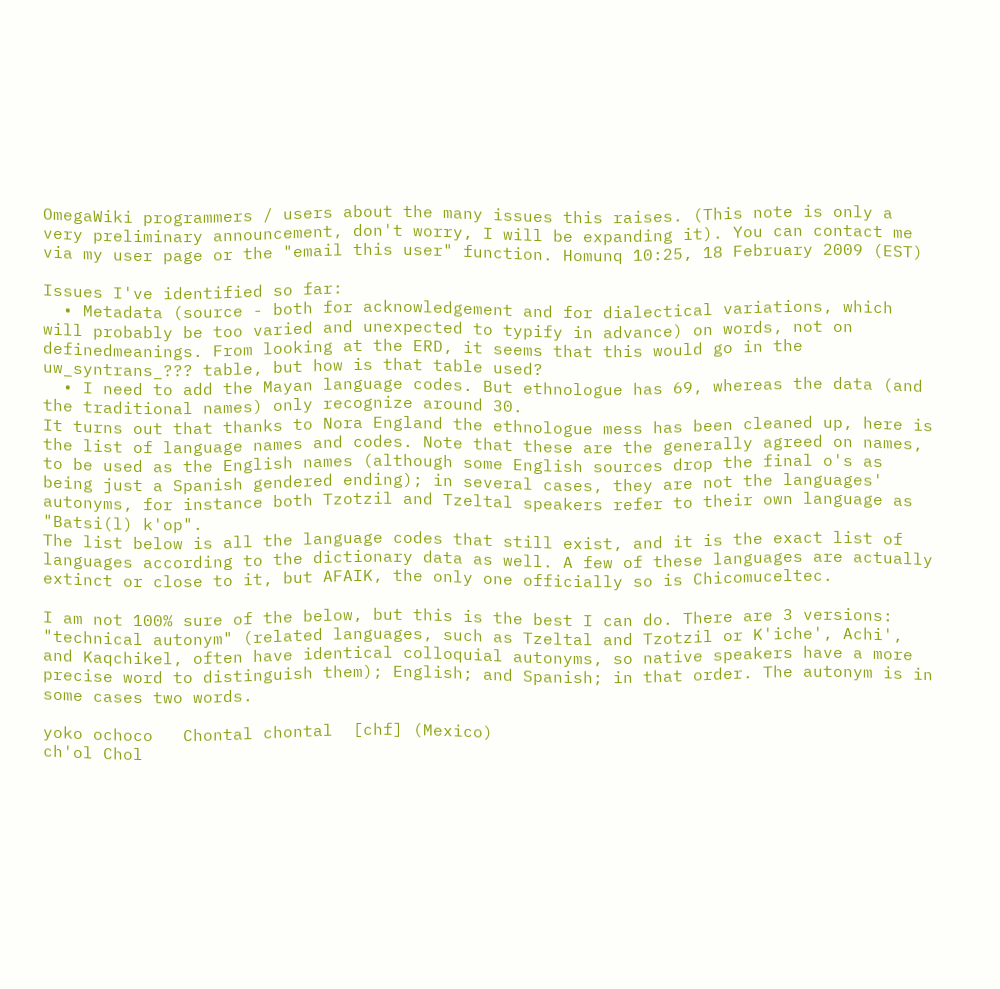OmegaWiki programmers / users about the many issues this raises. (This note is only a very preliminary announcement, don't worry, I will be expanding it). You can contact me via my user page or the "email this user" function. Homunq 10:25, 18 February 2009 (EST)

Issues I've identified so far:
  • Metadata (source - both for acknowledgement and for dialectical variations, which will probably be too varied and unexpected to typify in advance) on words, not on definedmeanings. From looking at the ERD, it seems that this would go in the uw_syntrans_??? table, but how is that table used?
  • I need to add the Mayan language codes. But ethnologue has 69, whereas the data (and the traditional names) only recognize around 30.
It turns out that thanks to Nora England the ethnologue mess has been cleaned up, here is the list of language names and codes. Note that these are the generally agreed on names, to be used as the English names (although some English sources drop the final o's as being just a Spanish gendered ending); in several cases, they are not the languages' autonyms, for instance both Tzotzil and Tzeltal speakers refer to their own language as "Batsi(l) k'op".
The list below is all the language codes that still exist, and it is the exact list of languages according to the dictionary data as well. A few of these languages are actually extinct or close to it, but AFAIK, the only one officially so is Chicomuceltec.

I am not 100% sure of the below, but this is the best I can do. There are 3 versions: "technical autonym" (related languages, such as Tzeltal and Tzotzil or K'iche', Achi', and Kaqchikel, often have identical colloquial autonyms, so native speakers have a more precise word to distinguish them); English; and Spanish; in that order. The autonym is in some cases two words.

yoko ochoco   Chontal chontal  [chf] (Mexico)
ch'ol Chol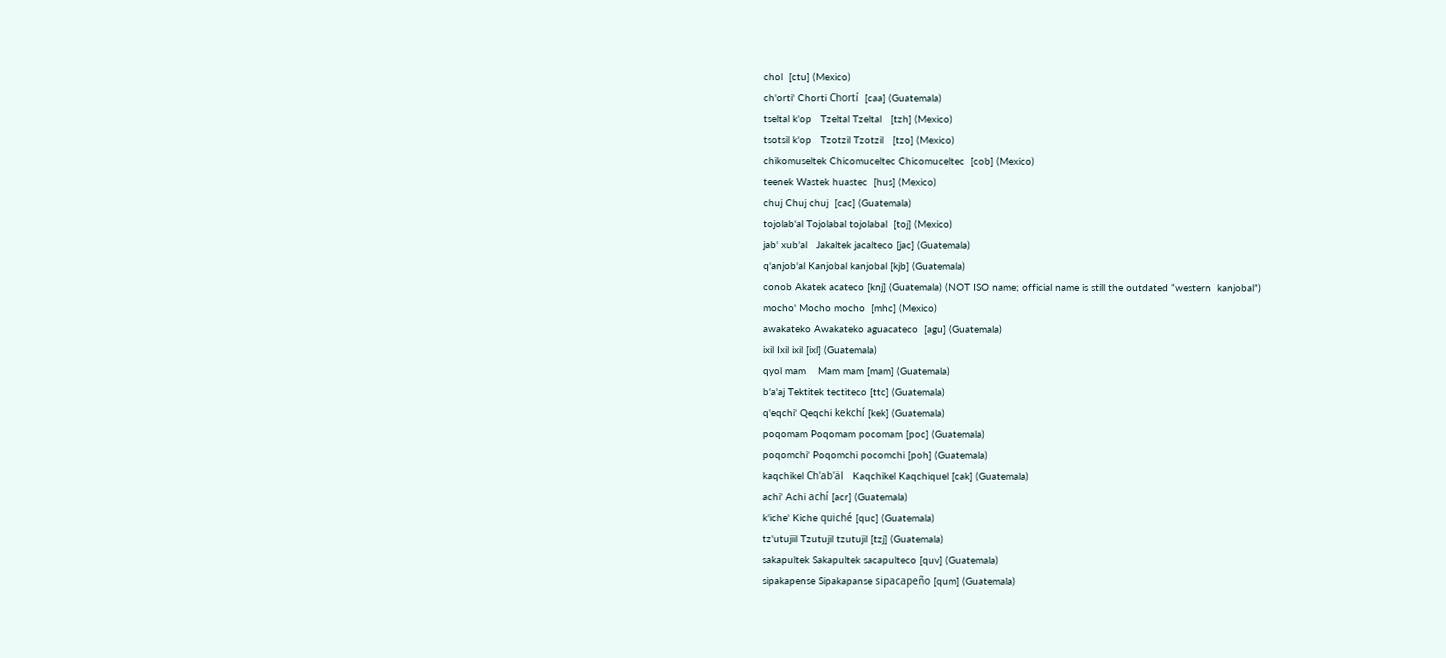chol  [ctu] (Mexico)
ch'orti' Chorti Chortí  [caa] (Guatemala)
tseltal k'op   Tzeltal Tzeltal   [tzh] (Mexico)
tsotsil k'op   Tzotzil Tzotzil   [tzo] (Mexico)
chikomuseltek Chicomuceltec Chicomuceltec  [cob] (Mexico)
teenek Wastek huastec  [hus] (Mexico)
chuj Chuj chuj  [cac] (Guatemala)
tojolab'al Tojolabal tojolabal  [toj] (Mexico)
jab' xub'al   Jakaltek jacalteco [jac] (Guatemala)
q'anjob'al Kanjobal kanjobal [kjb] (Guatemala)
conob Akatek acateco [knj] (Guatemala) (NOT ISO name; official name is still the outdated “western  kanjobal”)
mocho' Mocho mocho  [mhc] (Mexico)
awakateko Awakateko aguacateco  [agu] (Guatemala)
ixil Ixil ixil [ixl] (Guatemala)
qyol mam    Mam mam [mam] (Guatemala)
b'a'aj Tektitek tectiteco [ttc] (Guatemala)
q'eqchi' Qeqchi kekchí [kek] (Guatemala)
poqomam Poqomam pocomam [poc] (Guatemala)
poqomchi' Poqomchi pocomchi [poh] (Guatemala)
kaqchikel Ch'ab'äl   Kaqchikel Kaqchiquel [cak] (Guatemala)
achi' Achi achí [acr] (Guatemala)
k'iche' Kiche quiché [quc] (Guatemala)
tz'utujiil Tzutujil tzutujil [tzj] (Guatemala)
sakapultek Sakapultek sacapulteco [quv] (Guatemala)
sipakapense Sipakapanse sipacapeño [qum] (Guatemala)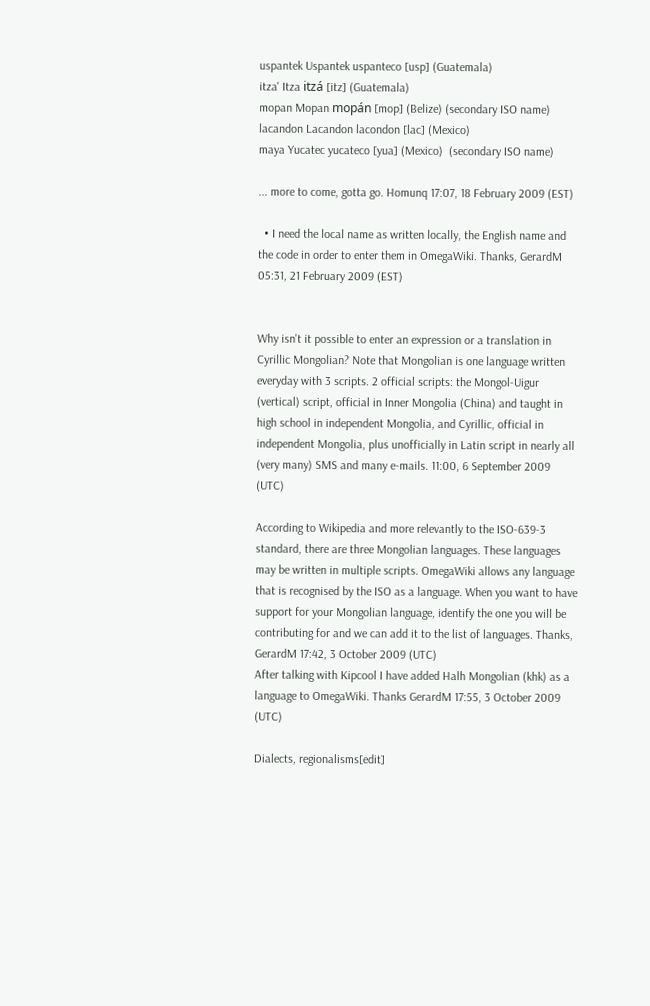uspantek Uspantek uspanteco [usp] (Guatemala)
itza' Itza itzá [itz] (Guatemala)
mopan Mopan mopán [mop] (Belize) (secondary ISO name)
lacandon Lacandon lacondon [lac] (Mexico)
maya Yucatec yucateco [yua] (Mexico)  (secondary ISO name)

... more to come, gotta go. Homunq 17:07, 18 February 2009 (EST)

  • I need the local name as written locally, the English name and the code in order to enter them in OmegaWiki. Thanks, GerardM 05:31, 21 February 2009 (EST)


Why isn't it possible to enter an expression or a translation in Cyrillic Mongolian? Note that Mongolian is one language written everyday with 3 scripts. 2 official scripts: the Mongol-Uigur (vertical) script, official in Inner Mongolia (China) and taught in high school in independent Mongolia, and Cyrillic, official in independent Mongolia, plus unofficially in Latin script in nearly all (very many) SMS and many e-mails. 11:00, 6 September 2009 (UTC)

According to Wikipedia and more relevantly to the ISO-639-3 standard, there are three Mongolian languages. These languages may be written in multiple scripts. OmegaWiki allows any language that is recognised by the ISO as a language. When you want to have support for your Mongolian language, identify the one you will be contributing for and we can add it to the list of languages. Thanks, GerardM 17:42, 3 October 2009 (UTC)
After talking with Kipcool I have added Halh Mongolian (khk) as a language to OmegaWiki. Thanks GerardM 17:55, 3 October 2009 (UTC)

Dialects, regionalisms[edit]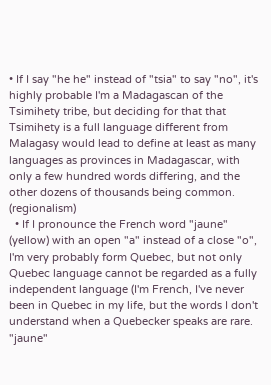• If I say "he he" instead of "tsia" to say "no", it's highly probable I'm a Madagascan of the Tsimihety tribe, but deciding for that that Tsimihety is a full language different from Malagasy would lead to define at least as many languages as provinces in Madagascar, with only a few hundred words differing, and the other dozens of thousands being common. (regionalism)
  • If I pronounce the French word "jaune" (yellow) with an open "a" instead of a close "o", I'm very probably form Quebec, but not only Quebec language cannot be regarded as a fully independent language (I'm French, I've never been in Quebec in my life, but the words I don't understand when a Quebecker speaks are rare. "jaune"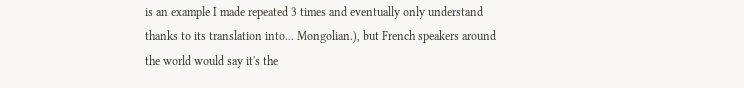is an example I made repeated 3 times and eventually only understand thanks to its translation into... Mongolian.), but French speakers around the world would say it's the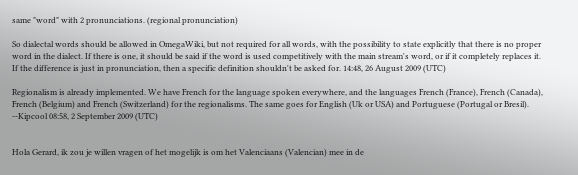same "word" with 2 pronunciations. (regional pronunciation)

So dialectal words should be allowed in OmegaWiki, but not required for all words, with the possibility to state explicitly that there is no proper word in the dialect. If there is one, it should be said if the word is used competitively with the main stream's word, or if it completely replaces it. If the difference is just in pronunciation, then a specific definition shouldn't be asked for. 14:48, 26 August 2009 (UTC)

Regionalism is already implemented. We have French for the language spoken everywhere, and the languages French (France), French (Canada), French (Belgium) and French (Switzerland) for the regionalisms. The same goes for English (Uk or USA) and Portuguese (Portugal or Bresil). --Kipcool 08:58, 2 September 2009 (UTC)


Hola Gerard, ik zou je willen vragen of het mogelijk is om het Valenciaans (Valencian) mee in de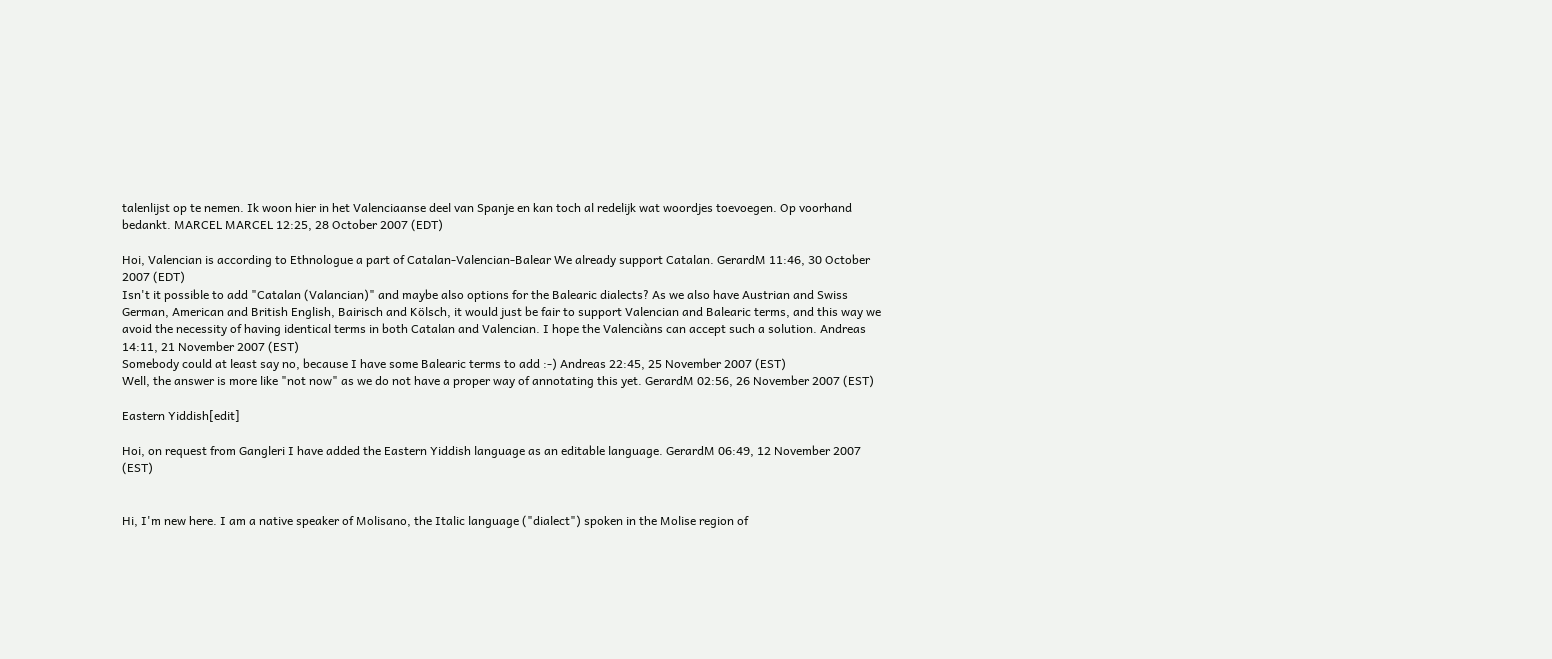talenlijst op te nemen. Ik woon hier in het Valenciaanse deel van Spanje en kan toch al redelijk wat woordjes toevoegen. Op voorhand bedankt. MARCEL MARCEL 12:25, 28 October 2007 (EDT)

Hoi, Valencian is according to Ethnologue a part of Catalan-Valencian-Balear We already support Catalan. GerardM 11:46, 30 October 2007 (EDT)
Isn't it possible to add "Catalan (Valancian)" and maybe also options for the Balearic dialects? As we also have Austrian and Swiss German, American and British English, Bairisch and Kölsch, it would just be fair to support Valencian and Balearic terms, and this way we avoid the necessity of having identical terms in both Catalan and Valencian. I hope the Valenciàns can accept such a solution. Andreas 14:11, 21 November 2007 (EST)
Somebody could at least say no, because I have some Balearic terms to add :-) Andreas 22:45, 25 November 2007 (EST)
Well, the answer is more like "not now" as we do not have a proper way of annotating this yet. GerardM 02:56, 26 November 2007 (EST)

Eastern Yiddish[edit]

Hoi, on request from Gangleri I have added the Eastern Yiddish language as an editable language. GerardM 06:49, 12 November 2007 (EST)


Hi, I'm new here. I am a native speaker of Molisano, the Italic language ("dialect") spoken in the Molise region of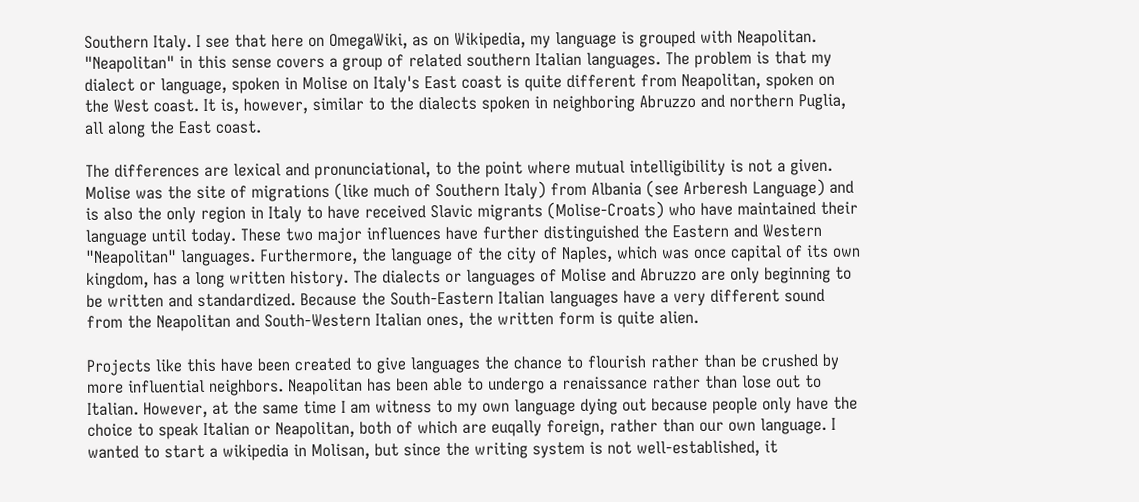Southern Italy. I see that here on OmegaWiki, as on Wikipedia, my language is grouped with Neapolitan. "Neapolitan" in this sense covers a group of related southern Italian languages. The problem is that my dialect or language, spoken in Molise on Italy's East coast is quite different from Neapolitan, spoken on the West coast. It is, however, similar to the dialects spoken in neighboring Abruzzo and northern Puglia, all along the East coast.

The differences are lexical and pronunciational, to the point where mutual intelligibility is not a given. Molise was the site of migrations (like much of Southern Italy) from Albania (see Arberesh Language) and is also the only region in Italy to have received Slavic migrants (Molise-Croats) who have maintained their language until today. These two major influences have further distinguished the Eastern and Western "Neapolitan" languages. Furthermore, the language of the city of Naples, which was once capital of its own kingdom, has a long written history. The dialects or languages of Molise and Abruzzo are only beginning to be written and standardized. Because the South-Eastern Italian languages have a very different sound from the Neapolitan and South-Western Italian ones, the written form is quite alien.

Projects like this have been created to give languages the chance to flourish rather than be crushed by more influential neighbors. Neapolitan has been able to undergo a renaissance rather than lose out to Italian. However, at the same time I am witness to my own language dying out because people only have the choice to speak Italian or Neapolitan, both of which are euqally foreign, rather than our own language. I wanted to start a wikipedia in Molisan, but since the writing system is not well-established, it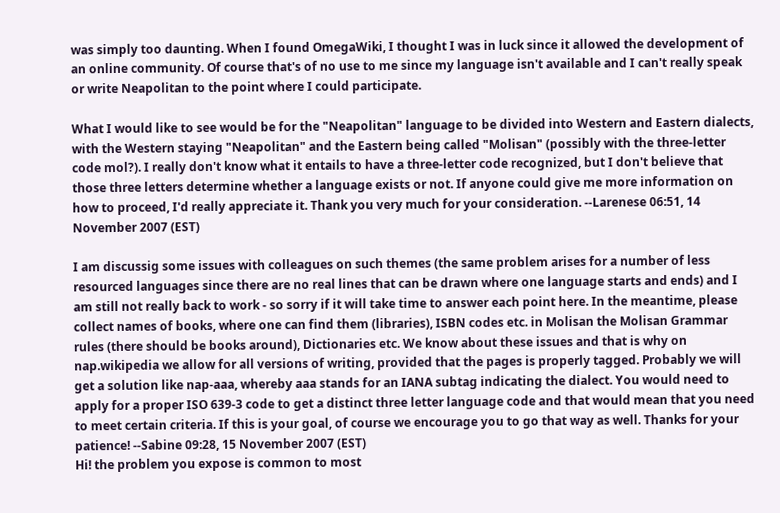was simply too daunting. When I found OmegaWiki, I thought I was in luck since it allowed the development of an online community. Of course that's of no use to me since my language isn't available and I can't really speak or write Neapolitan to the point where I could participate.

What I would like to see would be for the "Neapolitan" language to be divided into Western and Eastern dialects, with the Western staying "Neapolitan" and the Eastern being called "Molisan" (possibly with the three-letter code mol?). I really don't know what it entails to have a three-letter code recognized, but I don't believe that those three letters determine whether a language exists or not. If anyone could give me more information on how to proceed, I'd really appreciate it. Thank you very much for your consideration. --Larenese 06:51, 14 November 2007 (EST)

I am discussig some issues with colleagues on such themes (the same problem arises for a number of less resourced languages since there are no real lines that can be drawn where one language starts and ends) and I am still not really back to work - so sorry if it will take time to answer each point here. In the meantime, please collect names of books, where one can find them (libraries), ISBN codes etc. in Molisan the Molisan Grammar rules (there should be books around), Dictionaries etc. We know about these issues and that is why on nap.wikipedia we allow for all versions of writing, provided that the pages is properly tagged. Probably we will get a solution like nap-aaa, whereby aaa stands for an IANA subtag indicating the dialect. You would need to apply for a proper ISO 639-3 code to get a distinct three letter language code and that would mean that you need to meet certain criteria. If this is your goal, of course we encourage you to go that way as well. Thanks for your patience! --Sabine 09:28, 15 November 2007 (EST)
Hi! the problem you expose is common to most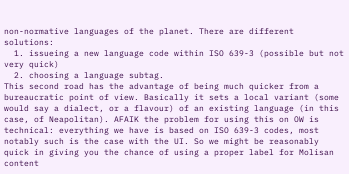non-normative languages of the planet. There are different solutions:
  1. issueing a new language code within ISO 639-3 (possible but not very quick)
  2. choosing a language subtag.
This second road has the advantage of being much quicker from a bureaucratic point of view. Basically it sets a local variant (some would say a dialect, or a flavour) of an existing language (in this case, of Neapolitan). AFAIK the problem for using this on OW is technical: everything we have is based on ISO 639-3 codes, most notably such is the case with the UI. So we might be reasonably quick in giving you the chance of using a proper label for Molisan content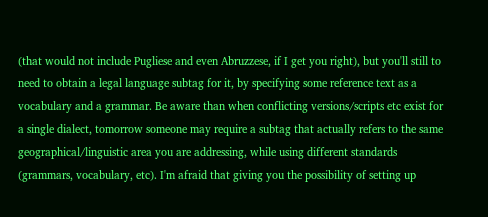(that would not include Pugliese and even Abruzzese, if I get you right), but you'll still to need to obtain a legal language subtag for it, by specifying some reference text as a vocabulary and a grammar. Be aware than when conflicting versions/scripts etc exist for a single dialect, tomorrow someone may require a subtag that actually refers to the same geographical/linguistic area you are addressing, while using different standards (grammars, vocabulary, etc). I'm afraid that giving you the possibility of setting up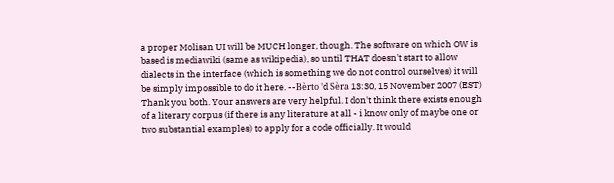a proper Molisan UI will be MUCH longer, though. The software on which OW is based is mediawiki (same as wikipedia), so until THAT doesn't start to allow dialects in the interface (which is something we do not control ourselves) it will be simply impossible to do it here. --Bèrto 'd Sèra 13:30, 15 November 2007 (EST)
Thank you both. Your answers are very helpful. I don't think there exists enough of a literary corpus (if there is any literature at all - i know only of maybe one or two substantial examples) to apply for a code officially. It would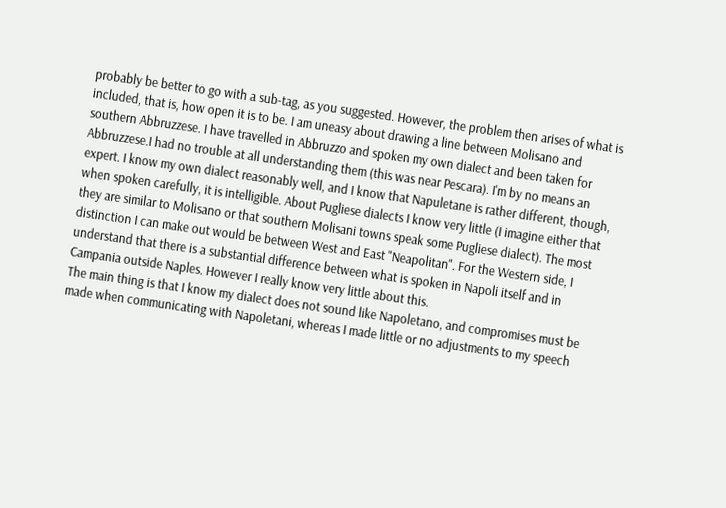probably be better to go with a sub-tag, as you suggested. However, the problem then arises of what is included, that is, how open it is to be. I am uneasy about drawing a line between Molisano and southern Abbruzzese. I have travelled in Abbruzzo and spoken my own dialect and been taken for Abbruzzese.I had no trouble at all understanding them (this was near Pescara). I'm by no means an expert. I know my own dialect reasonably well, and I know that Napuletane is rather different, though, when spoken carefully, it is intelligible. About Pugliese dialects I know very little (I imagine either that they are similar to Molisano or that southern Molisani towns speak some Pugliese dialect). The most distinction I can make out would be between West and East "Neapolitan". For the Western side, I understand that there is a substantial difference between what is spoken in Napoli itself and in Campania outside Naples. However I really know very little about this.
The main thing is that I know my dialect does not sound like Napoletano, and compromises must be made when communicating with Napoletani, whereas I made little or no adjustments to my speech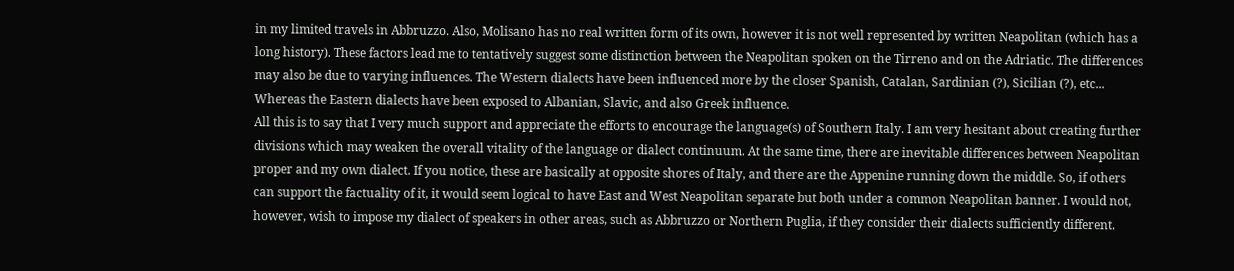in my limited travels in Abbruzzo. Also, Molisano has no real written form of its own, however it is not well represented by written Neapolitan (which has a long history). These factors lead me to tentatively suggest some distinction between the Neapolitan spoken on the Tirreno and on the Adriatic. The differences may also be due to varying influences. The Western dialects have been influenced more by the closer Spanish, Catalan, Sardinian (?), Sicilian (?), etc... Whereas the Eastern dialects have been exposed to Albanian, Slavic, and also Greek influence.
All this is to say that I very much support and appreciate the efforts to encourage the language(s) of Southern Italy. I am very hesitant about creating further divisions which may weaken the overall vitality of the language or dialect continuum. At the same time, there are inevitable differences between Neapolitan proper and my own dialect. If you notice, these are basically at opposite shores of Italy, and there are the Appenine running down the middle. So, if others can support the factuality of it, it would seem logical to have East and West Neapolitan separate but both under a common Neapolitan banner. I would not, however, wish to impose my dialect of speakers in other areas, such as Abbruzzo or Northern Puglia, if they consider their dialects sufficiently different.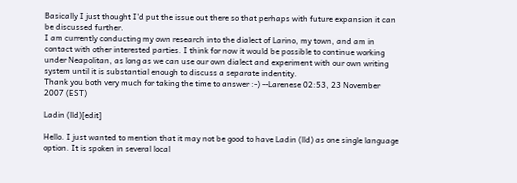Basically I just thought I'd put the issue out there so that perhaps with future expansion it can be discussed further.
I am currently conducting my own research into the dialect of Larino, my town, and am in contact with other interested parties. I think for now it would be possible to continue working under Neapolitan, as long as we can use our own dialect and experiment with our own writing system until it is substantial enough to discuss a separate indentity.
Thank you both very much for taking the time to answer :-) --Larenese 02:53, 23 November 2007 (EST)

Ladin (lld)[edit]

Hello. I just wanted to mention that it may not be good to have Ladin (lld) as one single language option. It is spoken in several local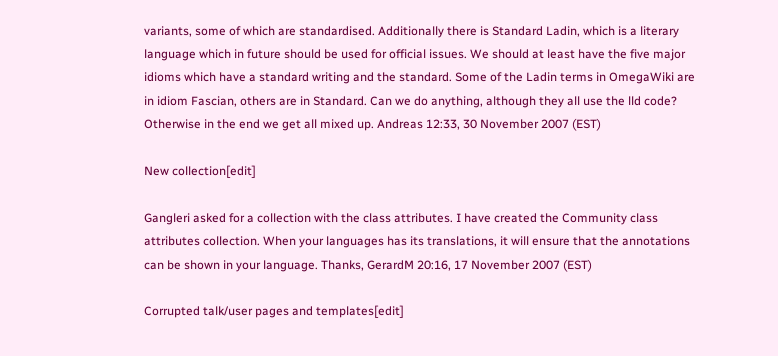variants, some of which are standardised. Additionally there is Standard Ladin, which is a literary language which in future should be used for official issues. We should at least have the five major idioms which have a standard writing and the standard. Some of the Ladin terms in OmegaWiki are in idiom Fascian, others are in Standard. Can we do anything, although they all use the lld code? Otherwise in the end we get all mixed up. Andreas 12:33, 30 November 2007 (EST)

New collection[edit]

Gangleri asked for a collection with the class attributes. I have created the Community class attributes collection. When your languages has its translations, it will ensure that the annotations can be shown in your language. Thanks, GerardM 20:16, 17 November 2007 (EST)

Corrupted talk/user pages and templates[edit]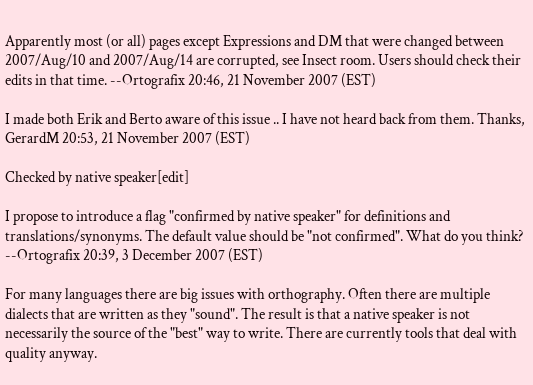Apparently most (or all) pages except Expressions and DM that were changed between 2007/Aug/10 and 2007/Aug/14 are corrupted, see Insect room. Users should check their edits in that time. --Ortografix 20:46, 21 November 2007 (EST)

I made both Erik and Berto aware of this issue .. I have not heard back from them. Thanks, GerardM 20:53, 21 November 2007 (EST)

Checked by native speaker[edit]

I propose to introduce a flag "confirmed by native speaker" for definitions and translations/synonyms. The default value should be "not confirmed". What do you think? --Ortografix 20:39, 3 December 2007 (EST)

For many languages there are big issues with orthography. Often there are multiple dialects that are written as they "sound". The result is that a native speaker is not necessarily the source of the "best" way to write. There are currently tools that deal with quality anyway.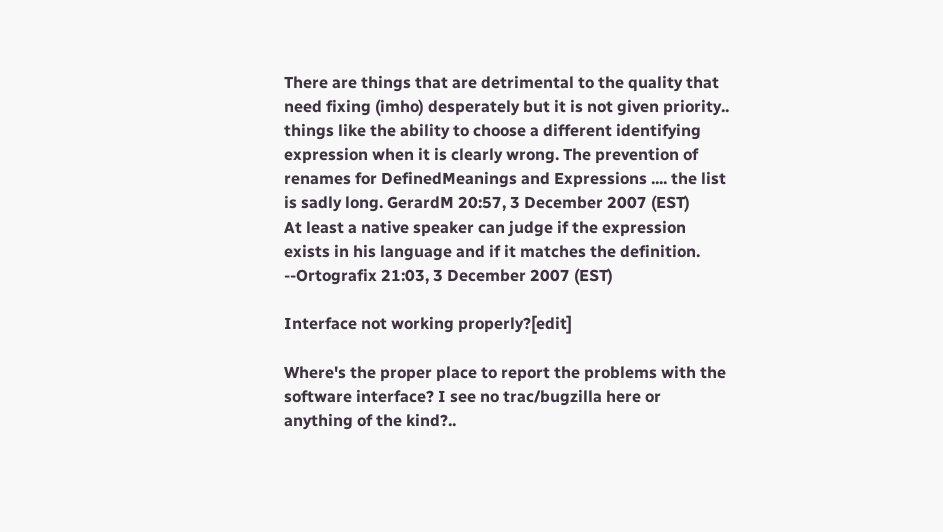There are things that are detrimental to the quality that need fixing (imho) desperately but it is not given priority.. things like the ability to choose a different identifying expression when it is clearly wrong. The prevention of renames for DefinedMeanings and Expressions .... the list is sadly long. GerardM 20:57, 3 December 2007 (EST)
At least a native speaker can judge if the expression exists in his language and if it matches the definition. --Ortografix 21:03, 3 December 2007 (EST)

Interface not working properly?[edit]

Where's the proper place to report the problems with the software interface? I see no trac/bugzilla here or anything of the kind?..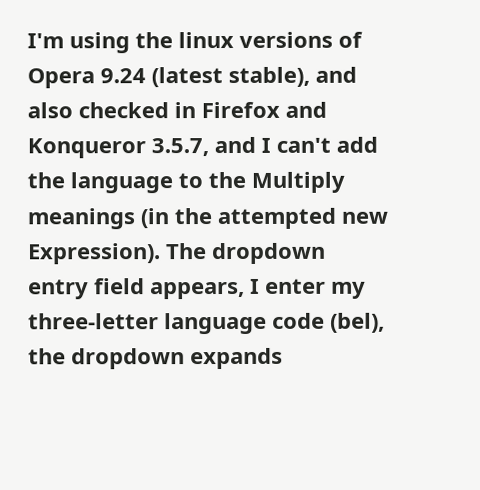I'm using the linux versions of Opera 9.24 (latest stable), and also checked in Firefox and Konqueror 3.5.7, and I can't add the language to the Multiply meanings (in the attempted new Expression). The dropdown entry field appears, I enter my three-letter language code (bel), the dropdown expands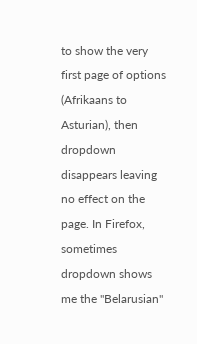to show the very first page of options (Afrikaans to Asturian), then dropdown disappears leaving no effect on the page. In Firefox, sometimes dropdown shows me the "Belarusian"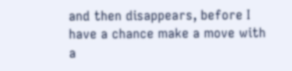and then disappears, before I have a chance make a move with a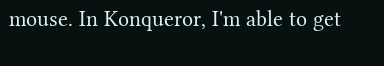mouse. In Konqueror, I'm able to get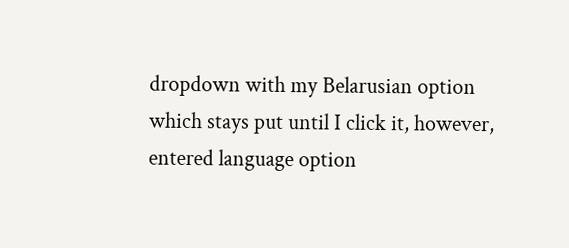dropdown with my Belarusian option which stays put until I click it, however, entered language option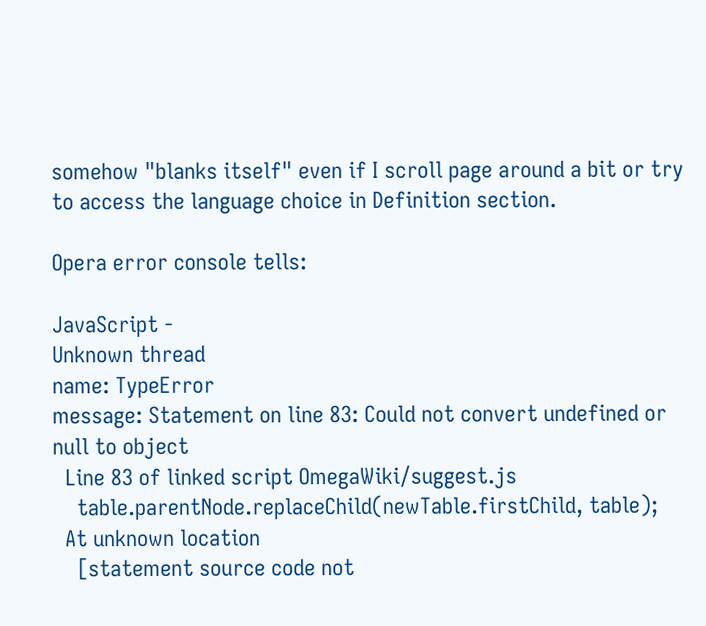somehow "blanks itself" even if I scroll page around a bit or try to access the language choice in Definition section.

Opera error console tells:

JavaScript -
Unknown thread
name: TypeError
message: Statement on line 83: Could not convert undefined or null to object
  Line 83 of linked script OmegaWiki/suggest.js
    table.parentNode.replaceChild(newTable.firstChild, table);
  At unknown location
    [statement source code not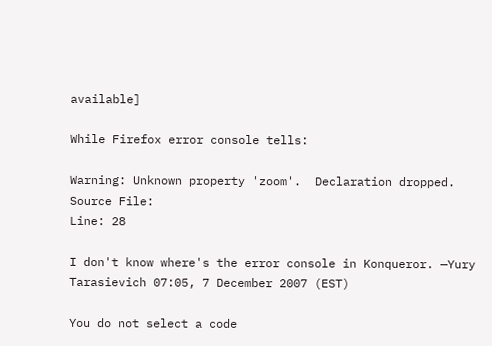available]

While Firefox error console tells:

Warning: Unknown property 'zoom'.  Declaration dropped.
Source File:
Line: 28

I don't know where's the error console in Konqueror. —Yury Tarasievich 07:05, 7 December 2007 (EST)

You do not select a code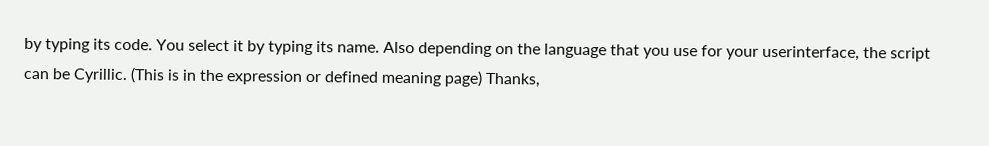by typing its code. You select it by typing its name. Also depending on the language that you use for your userinterface, the script can be Cyrillic. (This is in the expression or defined meaning page) Thanks,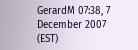GerardM 07:38, 7 December 2007 (EST)